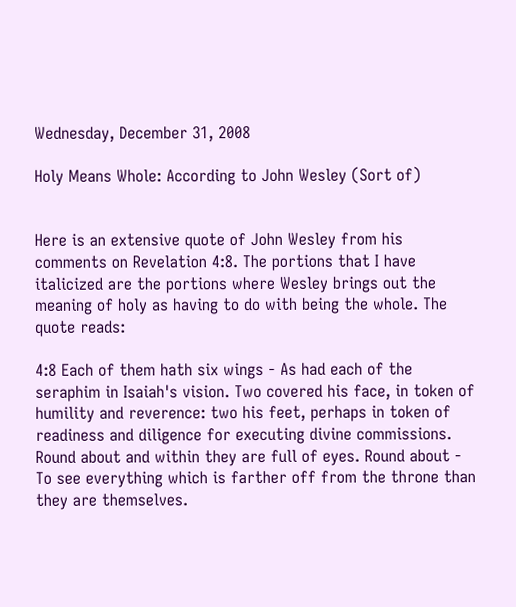Wednesday, December 31, 2008

Holy Means Whole: According to John Wesley (Sort of)


Here is an extensive quote of John Wesley from his comments on Revelation 4:8. The portions that I have italicized are the portions where Wesley brings out the meaning of holy as having to do with being the whole. The quote reads:

4:8 Each of them hath six wings - As had each of the seraphim in Isaiah's vision. Two covered his face, in token of humility and reverence: two his feet, perhaps in token of readiness and diligence for executing divine commissions. Round about and within they are full of eyes. Round about - To see everything which is farther off from the throne than they are themselves.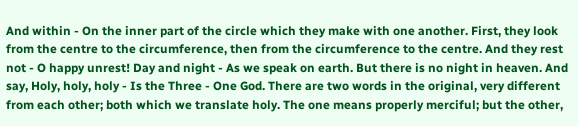And within - On the inner part of the circle which they make with one another. First, they look from the centre to the circumference, then from the circumference to the centre. And they rest not - O happy unrest! Day and night - As we speak on earth. But there is no night in heaven. And say, Holy, holy, holy - Is the Three - One God. There are two words in the original, very different from each other; both which we translate holy. The one means properly merciful; but the other,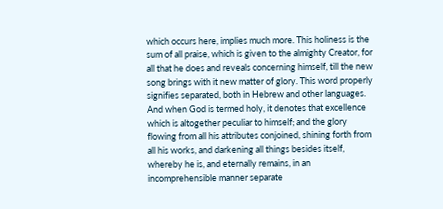which occurs here, implies much more. This holiness is the sum of all praise, which is given to the almighty Creator, for all that he does and reveals concerning himself, till the new song brings with it new matter of glory. This word properly signifies separated, both in Hebrew and other languages. And when God is termed holy, it denotes that excellence which is altogether peculiar to himself; and the glory flowing from all his attributes conjoined, shining forth from all his works, and darkening all things besides itself, whereby he is, and eternally remains, in an incomprehensible manner separate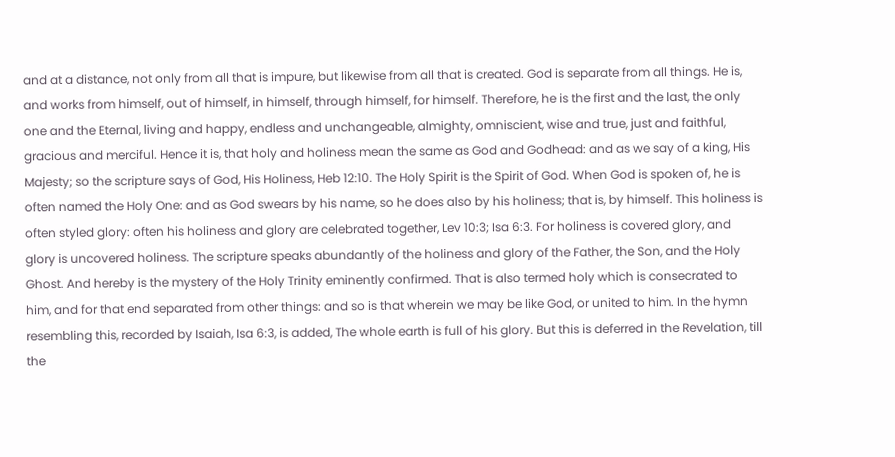and at a distance, not only from all that is impure, but likewise from all that is created. God is separate from all things. He is, and works from himself, out of himself, in himself, through himself, for himself. Therefore, he is the first and the last, the only one and the Eternal, living and happy, endless and unchangeable, almighty, omniscient, wise and true, just and faithful, gracious and merciful. Hence it is, that holy and holiness mean the same as God and Godhead: and as we say of a king, His Majesty; so the scripture says of God, His Holiness, Heb 12:10. The Holy Spirit is the Spirit of God. When God is spoken of, he is often named the Holy One: and as God swears by his name, so he does also by his holiness; that is, by himself. This holiness is often styled glory: often his holiness and glory are celebrated together, Lev 10:3; Isa 6:3. For holiness is covered glory, and glory is uncovered holiness. The scripture speaks abundantly of the holiness and glory of the Father, the Son, and the Holy Ghost. And hereby is the mystery of the Holy Trinity eminently confirmed. That is also termed holy which is consecrated to him, and for that end separated from other things: and so is that wherein we may be like God, or united to him. In the hymn resembling this, recorded by Isaiah, Isa 6:3, is added, The whole earth is full of his glory. But this is deferred in the Revelation, till the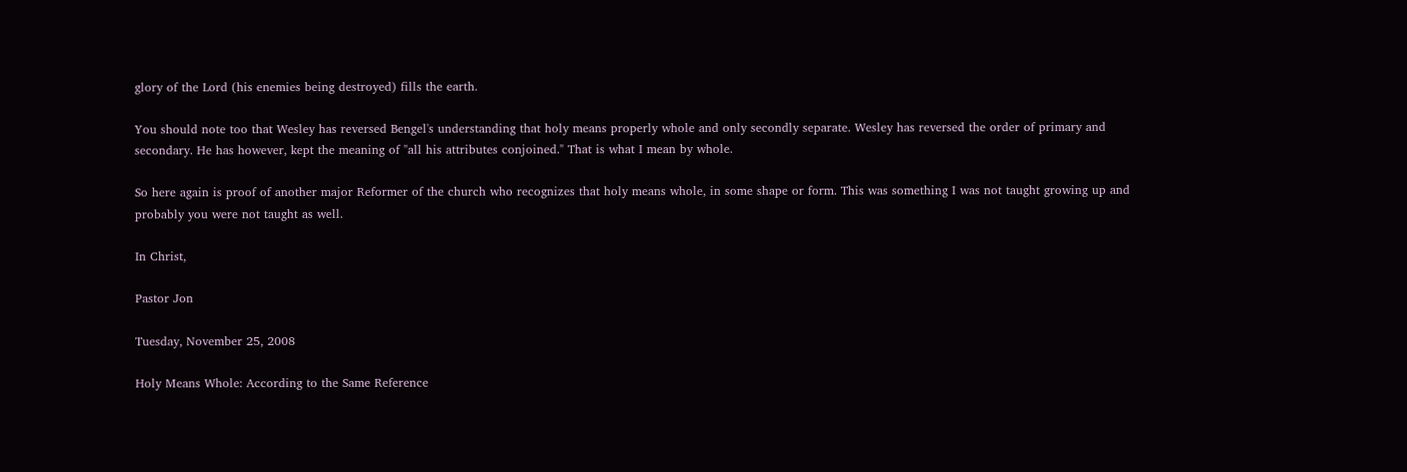glory of the Lord (his enemies being destroyed) fills the earth.

You should note too that Wesley has reversed Bengel's understanding that holy means properly whole and only secondly separate. Wesley has reversed the order of primary and secondary. He has however, kept the meaning of "all his attributes conjoined." That is what I mean by whole.

So here again is proof of another major Reformer of the church who recognizes that holy means whole, in some shape or form. This was something I was not taught growing up and probably you were not taught as well.

In Christ,

Pastor Jon

Tuesday, November 25, 2008

Holy Means Whole: According to the Same Reference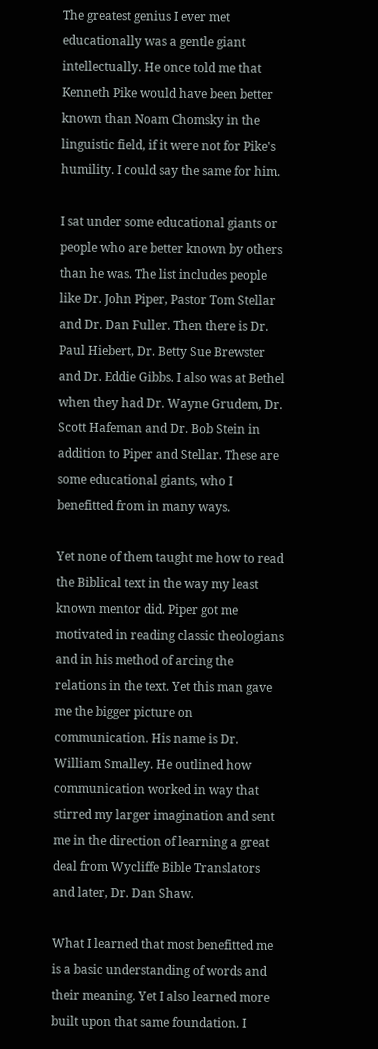The greatest genius I ever met educationally was a gentle giant intellectually. He once told me that Kenneth Pike would have been better known than Noam Chomsky in the linguistic field, if it were not for Pike's humility. I could say the same for him.

I sat under some educational giants or people who are better known by others than he was. The list includes people like Dr. John Piper, Pastor Tom Stellar and Dr. Dan Fuller. Then there is Dr. Paul Hiebert, Dr. Betty Sue Brewster and Dr. Eddie Gibbs. I also was at Bethel when they had Dr. Wayne Grudem, Dr. Scott Hafeman and Dr. Bob Stein in addition to Piper and Stellar. These are some educational giants, who I benefitted from in many ways.

Yet none of them taught me how to read the Biblical text in the way my least known mentor did. Piper got me motivated in reading classic theologians and in his method of arcing the relations in the text. Yet this man gave me the bigger picture on communication. His name is Dr. William Smalley. He outlined how communication worked in way that stirred my larger imagination and sent me in the direction of learning a great deal from Wycliffe Bible Translators and later, Dr. Dan Shaw.

What I learned that most benefitted me is a basic understanding of words and their meaning. Yet I also learned more built upon that same foundation. I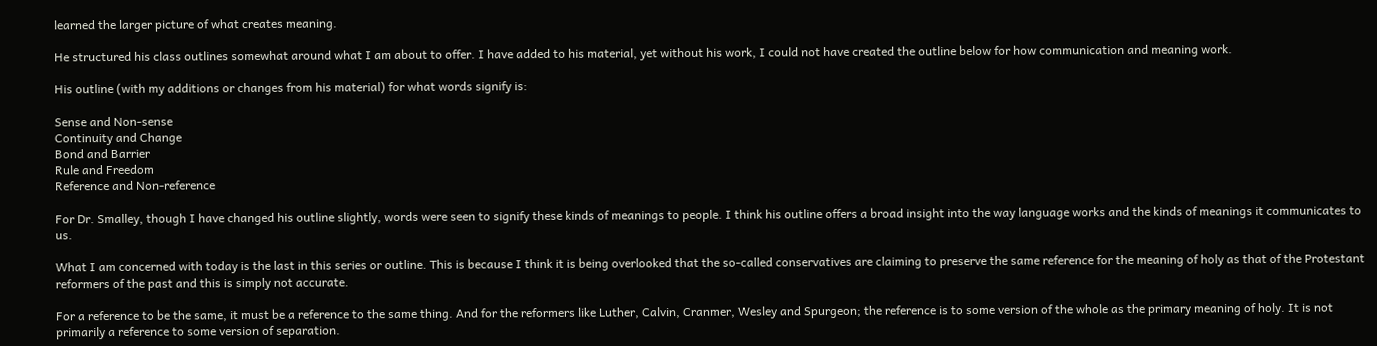learned the larger picture of what creates meaning.

He structured his class outlines somewhat around what I am about to offer. I have added to his material, yet without his work, I could not have created the outline below for how communication and meaning work.

His outline (with my additions or changes from his material) for what words signify is:

Sense and Non-sense
Continuity and Change
Bond and Barrier
Rule and Freedom
Reference and Non-reference

For Dr. Smalley, though I have changed his outline slightly, words were seen to signify these kinds of meanings to people. I think his outline offers a broad insight into the way language works and the kinds of meanings it communicates to us.

What I am concerned with today is the last in this series or outline. This is because I think it is being overlooked that the so-called conservatives are claiming to preserve the same reference for the meaning of holy as that of the Protestant reformers of the past and this is simply not accurate.

For a reference to be the same, it must be a reference to the same thing. And for the reformers like Luther, Calvin, Cranmer, Wesley and Spurgeon; the reference is to some version of the whole as the primary meaning of holy. It is not primarily a reference to some version of separation.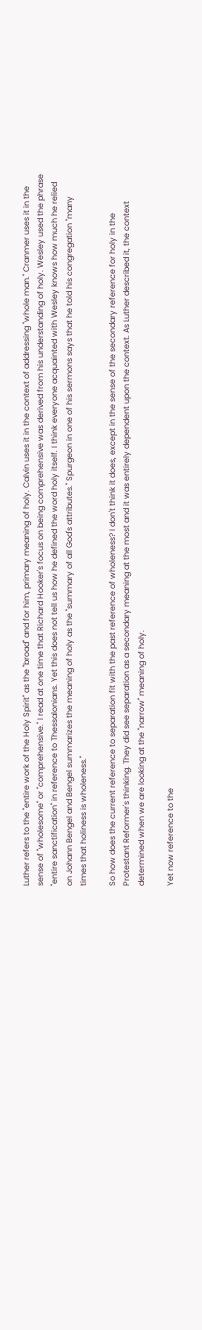Luther refers to the "entire work of the Holy Spirit" as the "broad" and for him, primary meaning of holy. Calvin uses it in the context of addressing "whole man." Cranmer uses it in the sense of "wholesome" or "comprehensive." I read at one time that Richard Hooker's focus on being comprehensive was derived from his understanding of holy. Wesley used the phrase "entire sanctification" in reference to Thessalonians. Yet this does not tell us how he defined the word holy itself. I think everyone acquainted with Wesley knows how much he relied on Johann Bengel and Bengel summarizes the meaning of holy as the "summary of all God's attributes." Spurgeon in one of his sermons says that he told his congregation "many times that holiness is wholeness."

So how does the current reference to separation fit with the past reference of wholeness? I don't think it does, except in the sense of the secondary reference for holy in the Protestant Reformer's thinking. They did see separation as a secondary meaning at the most and it was entirely dependent upon the context. As Luther described it, the context determined when we are looking at the "narrow" meaning of holy.

Yet now reference to the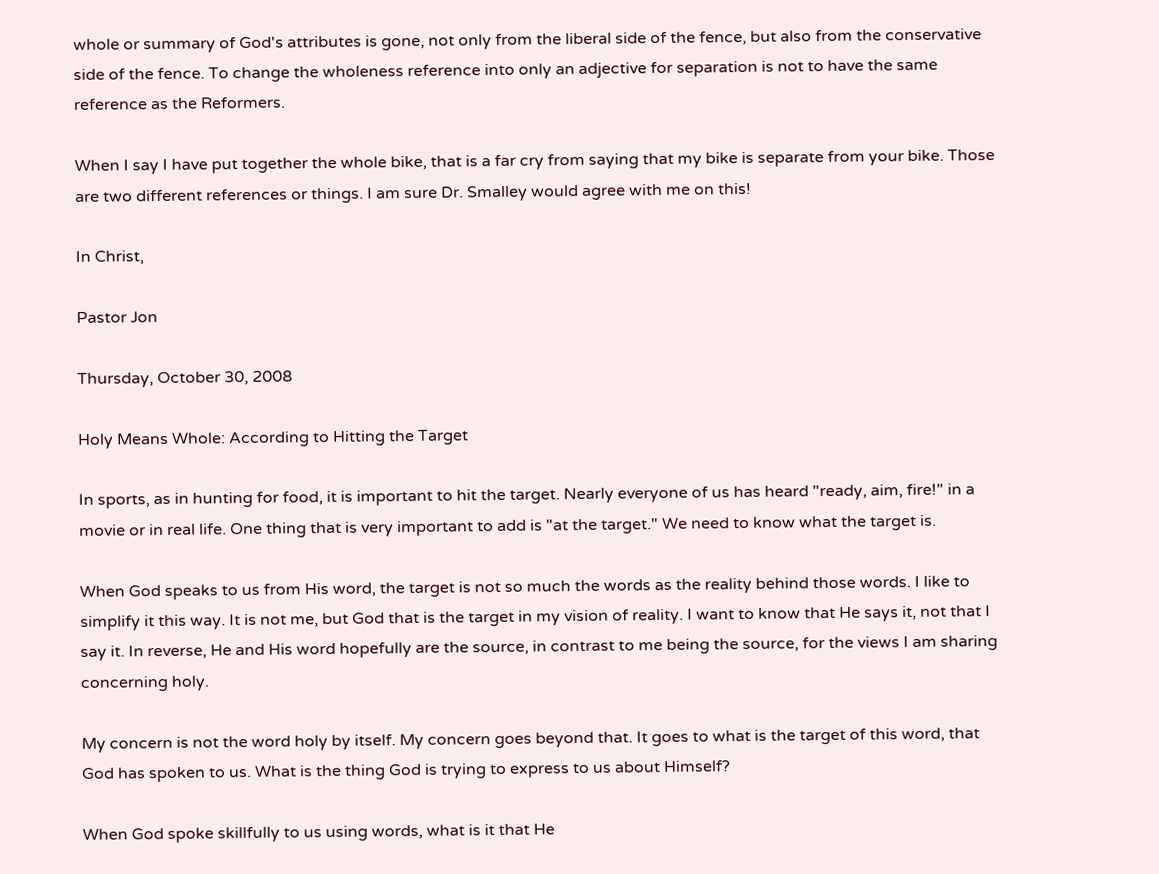whole or summary of God's attributes is gone, not only from the liberal side of the fence, but also from the conservative side of the fence. To change the wholeness reference into only an adjective for separation is not to have the same reference as the Reformers.

When I say I have put together the whole bike, that is a far cry from saying that my bike is separate from your bike. Those are two different references or things. I am sure Dr. Smalley would agree with me on this!

In Christ,

Pastor Jon

Thursday, October 30, 2008

Holy Means Whole: According to Hitting the Target

In sports, as in hunting for food, it is important to hit the target. Nearly everyone of us has heard "ready, aim, fire!" in a movie or in real life. One thing that is very important to add is "at the target." We need to know what the target is.

When God speaks to us from His word, the target is not so much the words as the reality behind those words. I like to simplify it this way. It is not me, but God that is the target in my vision of reality. I want to know that He says it, not that I say it. In reverse, He and His word hopefully are the source, in contrast to me being the source, for the views I am sharing concerning holy.

My concern is not the word holy by itself. My concern goes beyond that. It goes to what is the target of this word, that God has spoken to us. What is the thing God is trying to express to us about Himself?

When God spoke skillfully to us using words, what is it that He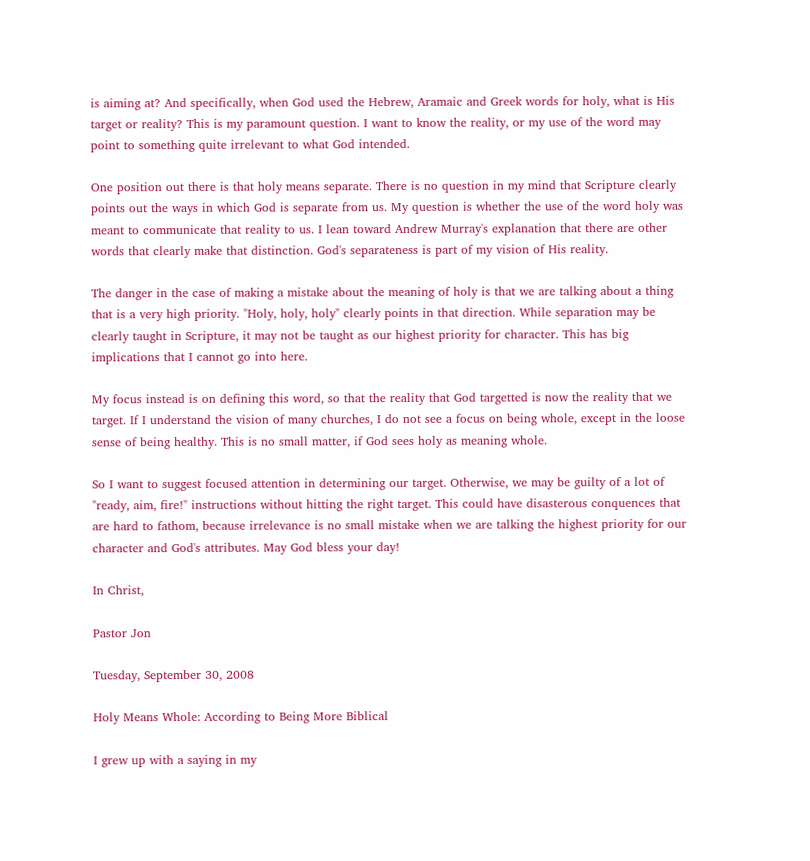is aiming at? And specifically, when God used the Hebrew, Aramaic and Greek words for holy, what is His target or reality? This is my paramount question. I want to know the reality, or my use of the word may point to something quite irrelevant to what God intended.

One position out there is that holy means separate. There is no question in my mind that Scripture clearly points out the ways in which God is separate from us. My question is whether the use of the word holy was meant to communicate that reality to us. I lean toward Andrew Murray's explanation that there are other words that clearly make that distinction. God's separateness is part of my vision of His reality.

The danger in the case of making a mistake about the meaning of holy is that we are talking about a thing that is a very high priority. "Holy, holy, holy" clearly points in that direction. While separation may be clearly taught in Scripture, it may not be taught as our highest priority for character. This has big implications that I cannot go into here.

My focus instead is on defining this word, so that the reality that God targetted is now the reality that we target. If I understand the vision of many churches, I do not see a focus on being whole, except in the loose sense of being healthy. This is no small matter, if God sees holy as meaning whole.

So I want to suggest focused attention in determining our target. Otherwise, we may be guilty of a lot of "ready, aim, fire!" instructions without hitting the right target. This could have disasterous conquences that are hard to fathom, because irrelevance is no small mistake when we are talking the highest priority for our character and God's attributes. May God bless your day!

In Christ,

Pastor Jon

Tuesday, September 30, 2008

Holy Means Whole: According to Being More Biblical

I grew up with a saying in my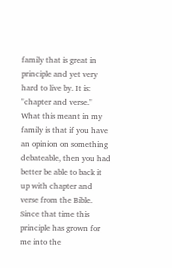family that is great in principle and yet very hard to live by. It is: "chapter and verse." What this meant in my family is that if you have an opinion on something debateable, then you had better be able to back it up with chapter and verse from the Bible. Since that time this principle has grown for me into the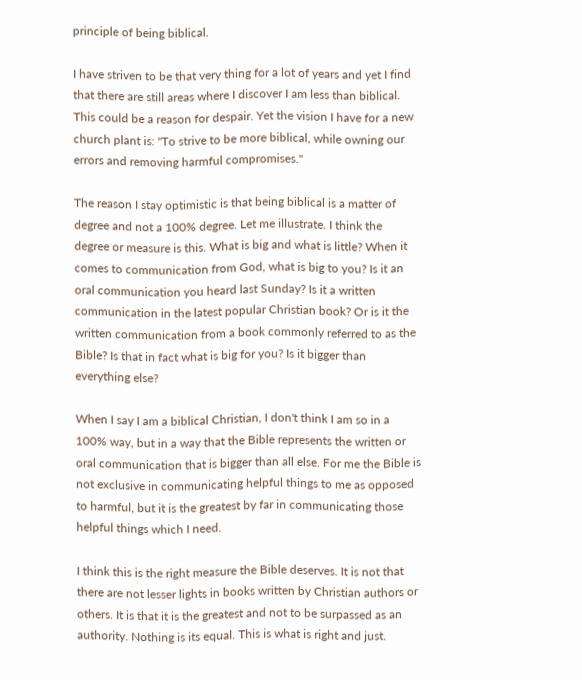principle of being biblical.

I have striven to be that very thing for a lot of years and yet I find that there are still areas where I discover I am less than biblical. This could be a reason for despair. Yet the vision I have for a new church plant is: "To strive to be more biblical, while owning our errors and removing harmful compromises."

The reason I stay optimistic is that being biblical is a matter of degree and not a 100% degree. Let me illustrate. I think the degree or measure is this. What is big and what is little? When it comes to communication from God, what is big to you? Is it an oral communication you heard last Sunday? Is it a written communication in the latest popular Christian book? Or is it the written communication from a book commonly referred to as the Bible? Is that in fact what is big for you? Is it bigger than everything else?

When I say I am a biblical Christian, I don't think I am so in a 100% way, but in a way that the Bible represents the written or oral communication that is bigger than all else. For me the Bible is not exclusive in communicating helpful things to me as opposed to harmful, but it is the greatest by far in communicating those helpful things which I need.

I think this is the right measure the Bible deserves. It is not that there are not lesser lights in books written by Christian authors or others. It is that it is the greatest and not to be surpassed as an authority. Nothing is its equal. This is what is right and just.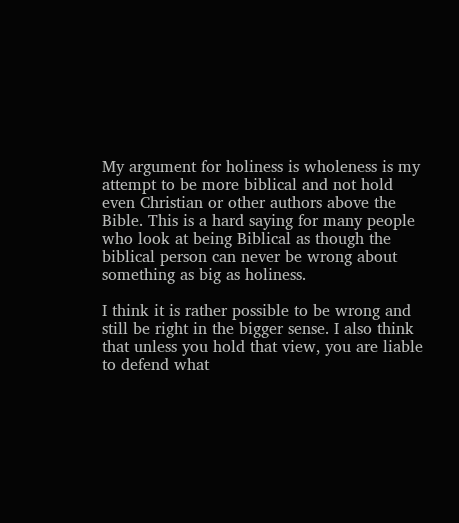My argument for holiness is wholeness is my attempt to be more biblical and not hold even Christian or other authors above the Bible. This is a hard saying for many people who look at being Biblical as though the biblical person can never be wrong about something as big as holiness.

I think it is rather possible to be wrong and still be right in the bigger sense. I also think that unless you hold that view, you are liable to defend what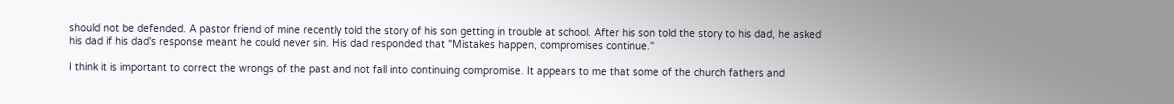should not be defended. A pastor friend of mine recently told the story of his son getting in trouble at school. After his son told the story to his dad, he asked his dad if his dad's response meant he could never sin. His dad responded that "Mistakes happen, compromises continue."

I think it is important to correct the wrongs of the past and not fall into continuing compromise. It appears to me that some of the church fathers and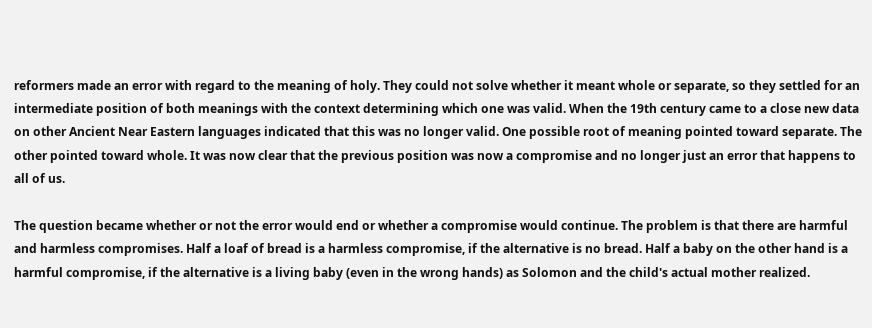reformers made an error with regard to the meaning of holy. They could not solve whether it meant whole or separate, so they settled for an intermediate position of both meanings with the context determining which one was valid. When the 19th century came to a close new data on other Ancient Near Eastern languages indicated that this was no longer valid. One possible root of meaning pointed toward separate. The other pointed toward whole. It was now clear that the previous position was now a compromise and no longer just an error that happens to all of us.

The question became whether or not the error would end or whether a compromise would continue. The problem is that there are harmful and harmless compromises. Half a loaf of bread is a harmless compromise, if the alternative is no bread. Half a baby on the other hand is a harmful compromise, if the alternative is a living baby (even in the wrong hands) as Solomon and the child's actual mother realized.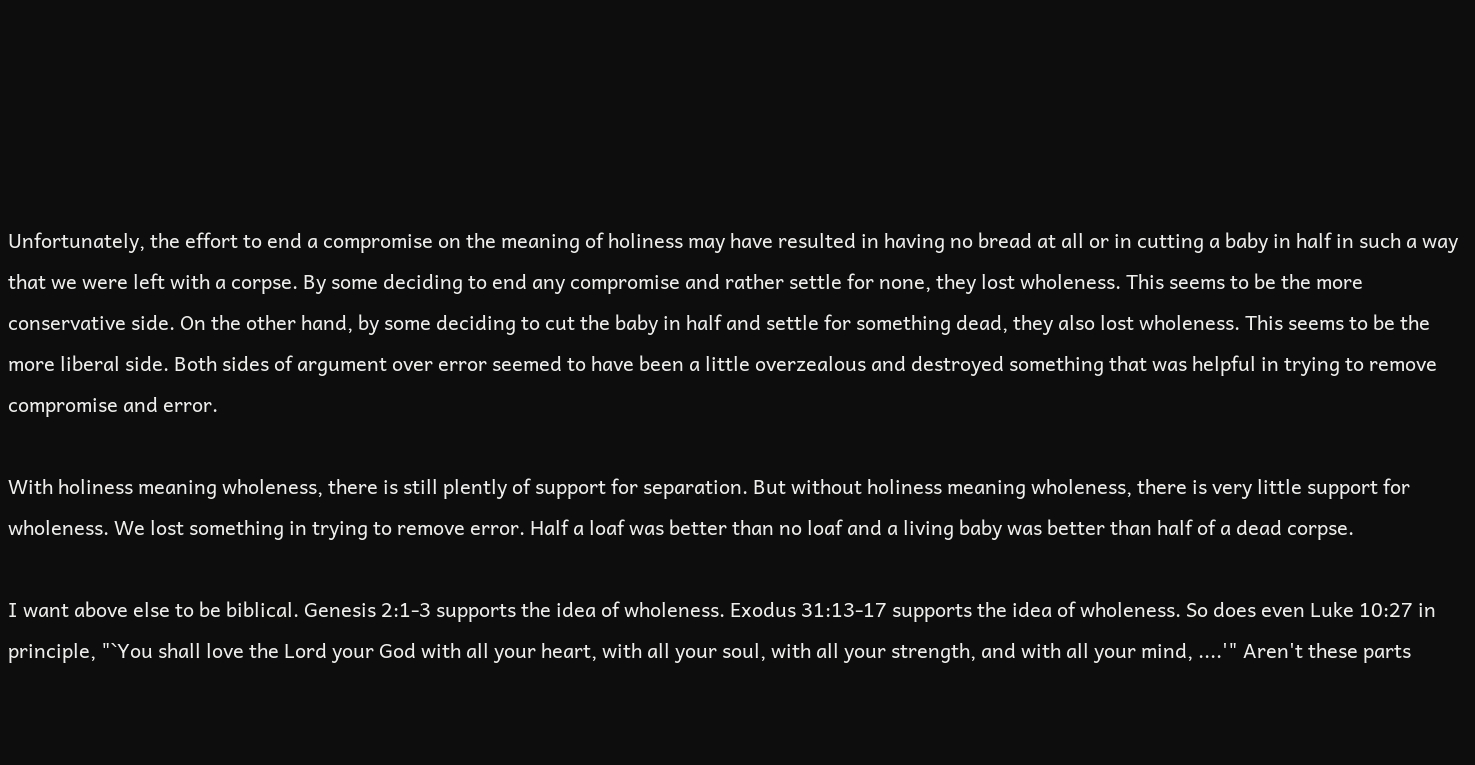Unfortunately, the effort to end a compromise on the meaning of holiness may have resulted in having no bread at all or in cutting a baby in half in such a way that we were left with a corpse. By some deciding to end any compromise and rather settle for none, they lost wholeness. This seems to be the more conservative side. On the other hand, by some deciding to cut the baby in half and settle for something dead, they also lost wholeness. This seems to be the more liberal side. Both sides of argument over error seemed to have been a little overzealous and destroyed something that was helpful in trying to remove compromise and error.

With holiness meaning wholeness, there is still plently of support for separation. But without holiness meaning wholeness, there is very little support for wholeness. We lost something in trying to remove error. Half a loaf was better than no loaf and a living baby was better than half of a dead corpse.

I want above else to be biblical. Genesis 2:1-3 supports the idea of wholeness. Exodus 31:13-17 supports the idea of wholeness. So does even Luke 10:27 in principle, "`You shall love the Lord your God with all your heart, with all your soul, with all your strength, and with all your mind, ....'" Aren't these parts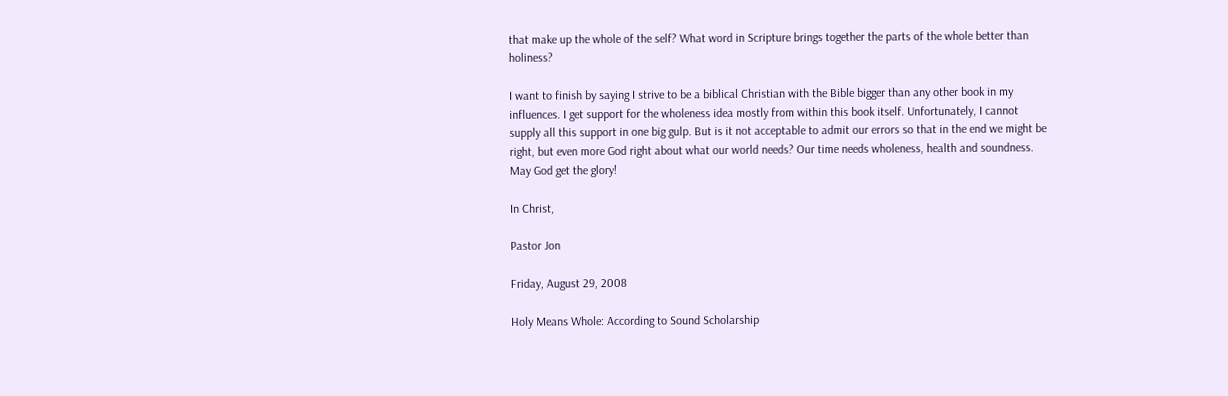that make up the whole of the self? What word in Scripture brings together the parts of the whole better than holiness?

I want to finish by saying I strive to be a biblical Christian with the Bible bigger than any other book in my influences. I get support for the wholeness idea mostly from within this book itself. Unfortunately, I cannot supply all this support in one big gulp. But is it not acceptable to admit our errors so that in the end we might be right, but even more God right about what our world needs? Our time needs wholeness, health and soundness. May God get the glory!

In Christ,

Pastor Jon

Friday, August 29, 2008

Holy Means Whole: According to Sound Scholarship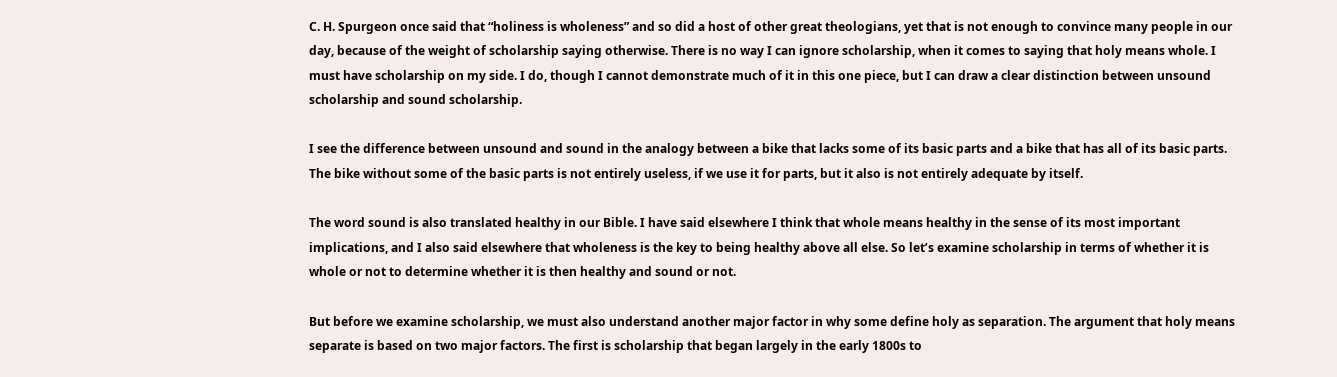C. H. Spurgeon once said that “holiness is wholeness” and so did a host of other great theologians, yet that is not enough to convince many people in our day, because of the weight of scholarship saying otherwise. There is no way I can ignore scholarship, when it comes to saying that holy means whole. I must have scholarship on my side. I do, though I cannot demonstrate much of it in this one piece, but I can draw a clear distinction between unsound scholarship and sound scholarship.

I see the difference between unsound and sound in the analogy between a bike that lacks some of its basic parts and a bike that has all of its basic parts. The bike without some of the basic parts is not entirely useless, if we use it for parts, but it also is not entirely adequate by itself.

The word sound is also translated healthy in our Bible. I have said elsewhere I think that whole means healthy in the sense of its most important implications, and I also said elsewhere that wholeness is the key to being healthy above all else. So let’s examine scholarship in terms of whether it is whole or not to determine whether it is then healthy and sound or not.

But before we examine scholarship, we must also understand another major factor in why some define holy as separation. The argument that holy means separate is based on two major factors. The first is scholarship that began largely in the early 1800s to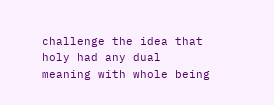challenge the idea that holy had any dual meaning with whole being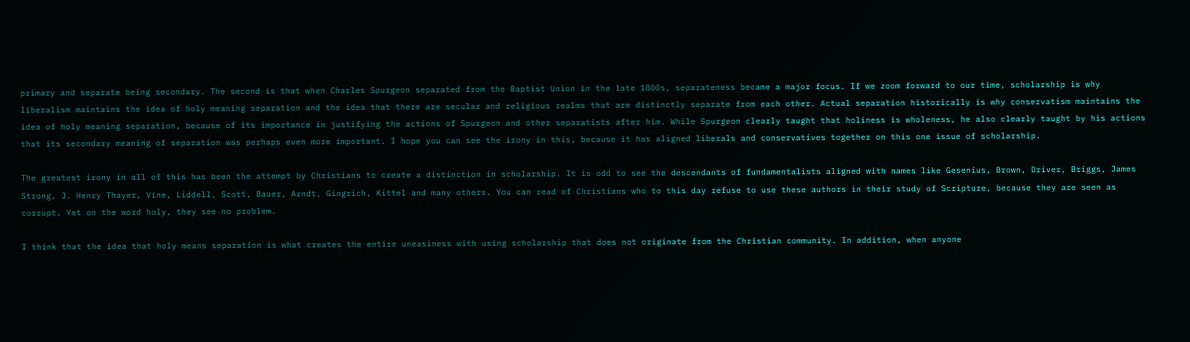primary and separate being secondary. The second is that when Charles Spurgeon separated from the Baptist Union in the late 1800s, separateness became a major focus. If we zoom forward to our time, scholarship is why liberalism maintains the idea of holy meaning separation and the idea that there are secular and religious realms that are distinctly separate from each other. Actual separation historically is why conservatism maintains the idea of holy meaning separation, because of its importance in justifying the actions of Spurgeon and other separatists after him. While Spurgeon clearly taught that holiness is wholeness, he also clearly taught by his actions that its secondary meaning of separation was perhaps even more important. I hope you can see the irony in this, because it has aligned liberals and conservatives together on this one issue of scholarship.

The greatest irony in all of this has been the attempt by Christians to create a distinction in scholarship. It is odd to see the descendants of fundamentalists aligned with names like Gesenius, Brown, Driver, Briggs, James Strong, J. Henry Thayer, Vine, Liddell, Scott, Bauer, Arndt, Gingrich, Kittel and many others. You can read of Christians who to this day refuse to use these authors in their study of Scripture, because they are seen as corrupt. Yet on the word holy, they see no problem.

I think that the idea that holy means separation is what creates the entire uneasiness with using scholarship that does not originate from the Christian community. In addition, when anyone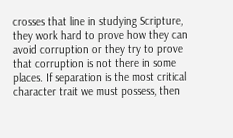crosses that line in studying Scripture, they work hard to prove how they can avoid corruption or they try to prove that corruption is not there in some places. If separation is the most critical character trait we must possess, then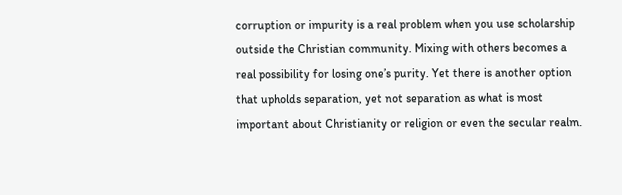corruption or impurity is a real problem when you use scholarship outside the Christian community. Mixing with others becomes a real possibility for losing one’s purity. Yet there is another option that upholds separation, yet not separation as what is most important about Christianity or religion or even the secular realm.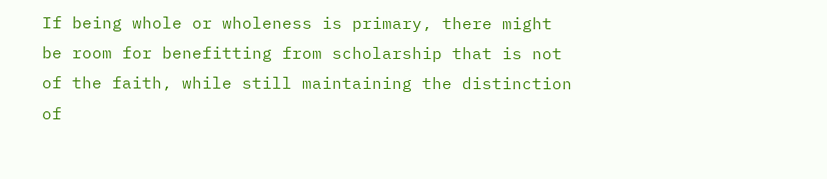If being whole or wholeness is primary, there might be room for benefitting from scholarship that is not of the faith, while still maintaining the distinction of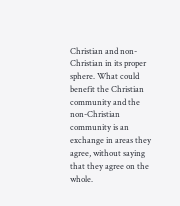Christian and non-Christian in its proper sphere. What could benefit the Christian community and the non-Christian community is an exchange in areas they agree, without saying that they agree on the whole.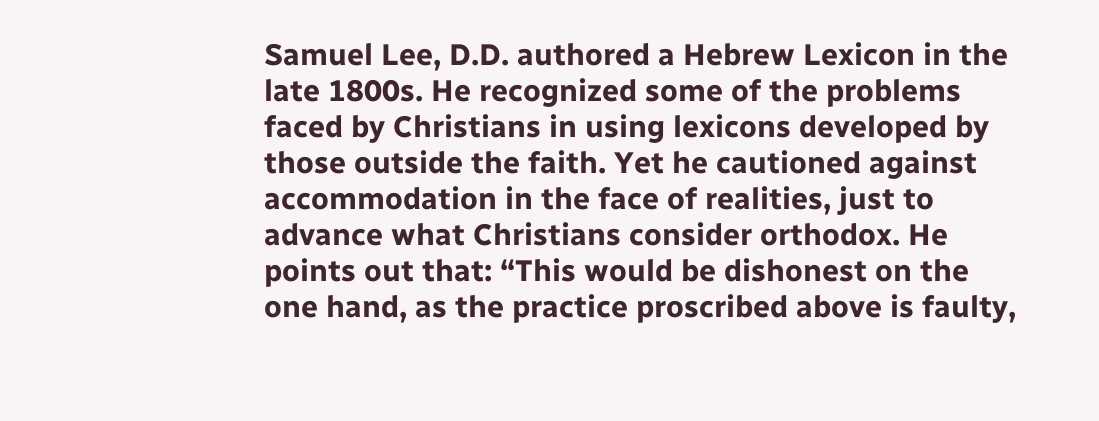Samuel Lee, D.D. authored a Hebrew Lexicon in the late 1800s. He recognized some of the problems faced by Christians in using lexicons developed by those outside the faith. Yet he cautioned against accommodation in the face of realities, just to advance what Christians consider orthodox. He points out that: “This would be dishonest on the one hand, as the practice proscribed above is faulty,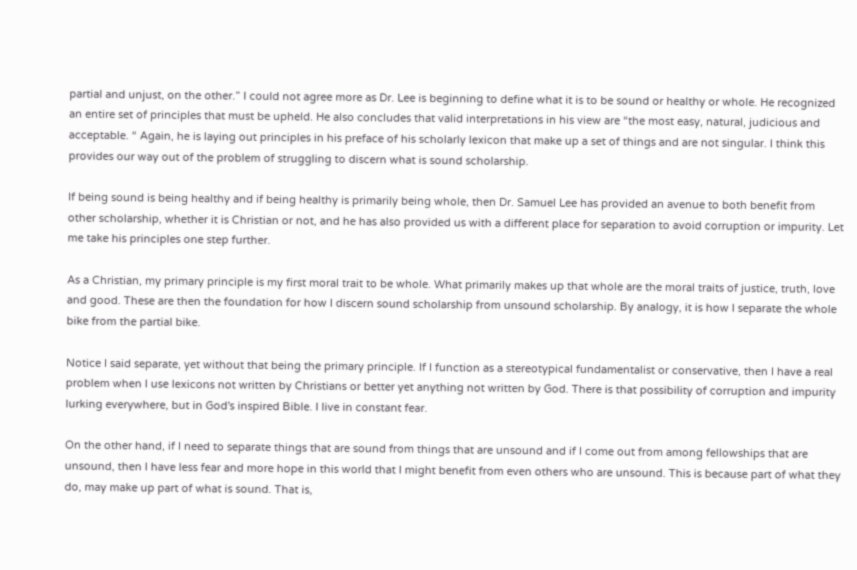partial and unjust, on the other.” I could not agree more as Dr. Lee is beginning to define what it is to be sound or healthy or whole. He recognized an entire set of principles that must be upheld. He also concludes that valid interpretations in his view are “the most easy, natural, judicious and acceptable. “ Again, he is laying out principles in his preface of his scholarly lexicon that make up a set of things and are not singular. I think this provides our way out of the problem of struggling to discern what is sound scholarship.

If being sound is being healthy and if being healthy is primarily being whole, then Dr. Samuel Lee has provided an avenue to both benefit from other scholarship, whether it is Christian or not, and he has also provided us with a different place for separation to avoid corruption or impurity. Let me take his principles one step further.

As a Christian, my primary principle is my first moral trait to be whole. What primarily makes up that whole are the moral traits of justice, truth, love and good. These are then the foundation for how I discern sound scholarship from unsound scholarship. By analogy, it is how I separate the whole bike from the partial bike.

Notice I said separate, yet without that being the primary principle. If I function as a stereotypical fundamentalist or conservative, then I have a real problem when I use lexicons not written by Christians or better yet anything not written by God. There is that possibility of corruption and impurity lurking everywhere, but in God's inspired Bible. I live in constant fear.

On the other hand, if I need to separate things that are sound from things that are unsound and if I come out from among fellowships that are unsound, then I have less fear and more hope in this world that I might benefit from even others who are unsound. This is because part of what they do, may make up part of what is sound. That is,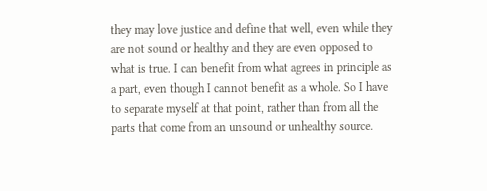they may love justice and define that well, even while they are not sound or healthy and they are even opposed to what is true. I can benefit from what agrees in principle as a part, even though I cannot benefit as a whole. So I have to separate myself at that point, rather than from all the parts that come from an unsound or unhealthy source.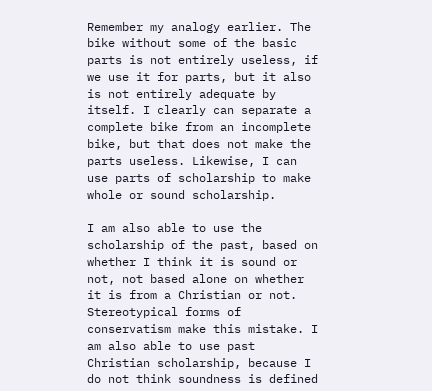Remember my analogy earlier. The bike without some of the basic parts is not entirely useless, if we use it for parts, but it also is not entirely adequate by itself. I clearly can separate a complete bike from an incomplete bike, but that does not make the parts useless. Likewise, I can use parts of scholarship to make whole or sound scholarship.

I am also able to use the scholarship of the past, based on whether I think it is sound or not, not based alone on whether it is from a Christian or not. Stereotypical forms of conservatism make this mistake. I am also able to use past Christian scholarship, because I do not think soundness is defined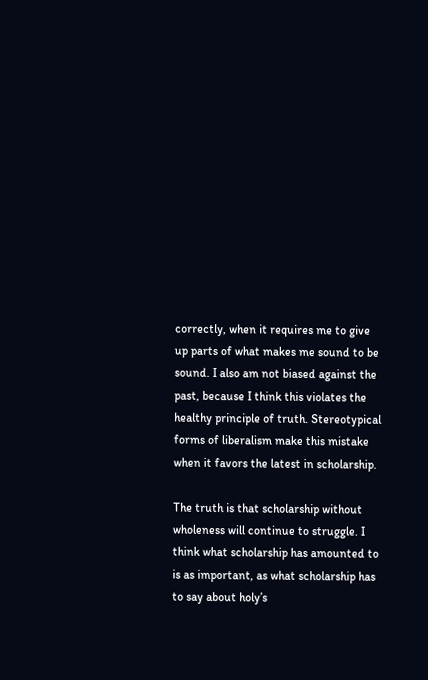correctly, when it requires me to give up parts of what makes me sound to be sound. I also am not biased against the past, because I think this violates the healthy principle of truth. Stereotypical forms of liberalism make this mistake when it favors the latest in scholarship.

The truth is that scholarship without wholeness will continue to struggle. I think what scholarship has amounted to is as important, as what scholarship has to say about holy’s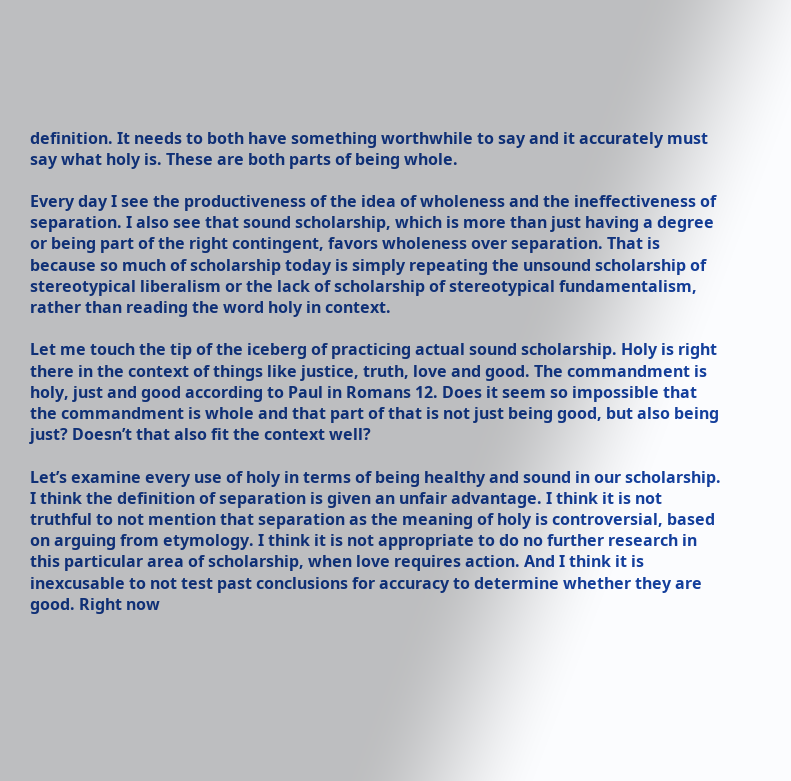definition. It needs to both have something worthwhile to say and it accurately must say what holy is. These are both parts of being whole.

Every day I see the productiveness of the idea of wholeness and the ineffectiveness of separation. I also see that sound scholarship, which is more than just having a degree or being part of the right contingent, favors wholeness over separation. That is because so much of scholarship today is simply repeating the unsound scholarship of stereotypical liberalism or the lack of scholarship of stereotypical fundamentalism, rather than reading the word holy in context.

Let me touch the tip of the iceberg of practicing actual sound scholarship. Holy is right there in the context of things like justice, truth, love and good. The commandment is holy, just and good according to Paul in Romans 12. Does it seem so impossible that the commandment is whole and that part of that is not just being good, but also being just? Doesn’t that also fit the context well?

Let’s examine every use of holy in terms of being healthy and sound in our scholarship. I think the definition of separation is given an unfair advantage. I think it is not truthful to not mention that separation as the meaning of holy is controversial, based on arguing from etymology. I think it is not appropriate to do no further research in this particular area of scholarship, when love requires action. And I think it is inexcusable to not test past conclusions for accuracy to determine whether they are good. Right now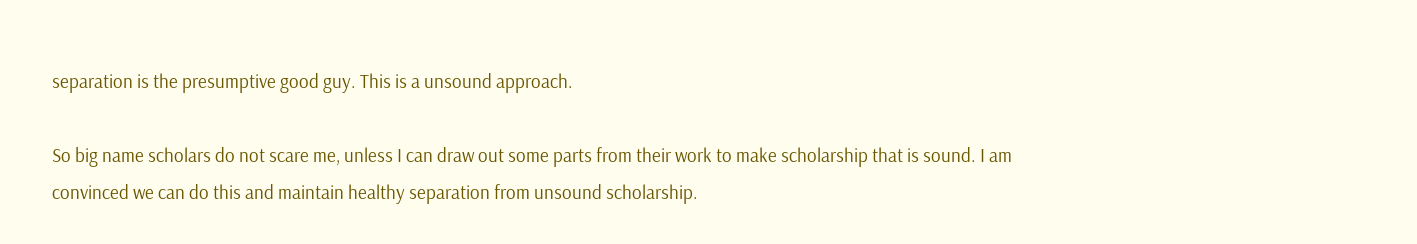separation is the presumptive good guy. This is a unsound approach.

So big name scholars do not scare me, unless I can draw out some parts from their work to make scholarship that is sound. I am convinced we can do this and maintain healthy separation from unsound scholarship.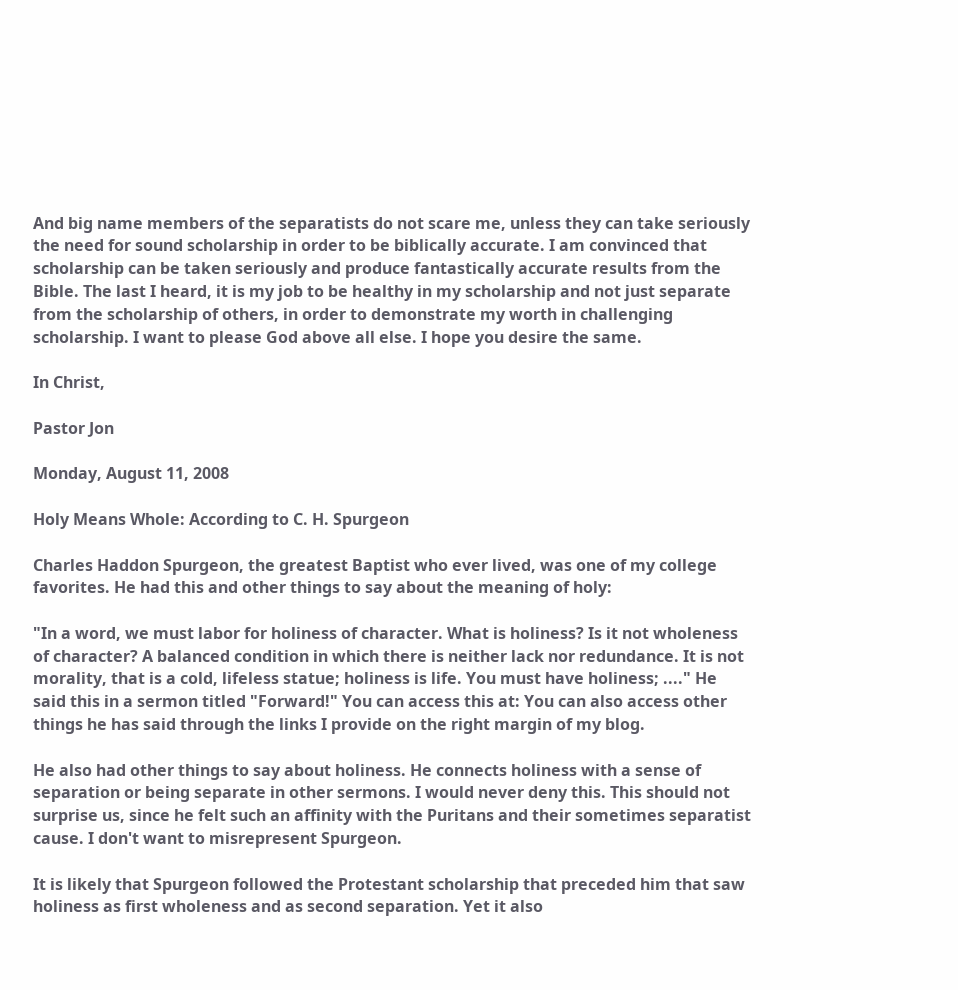And big name members of the separatists do not scare me, unless they can take seriously the need for sound scholarship in order to be biblically accurate. I am convinced that scholarship can be taken seriously and produce fantastically accurate results from the Bible. The last I heard, it is my job to be healthy in my scholarship and not just separate from the scholarship of others, in order to demonstrate my worth in challenging scholarship. I want to please God above all else. I hope you desire the same.

In Christ,

Pastor Jon

Monday, August 11, 2008

Holy Means Whole: According to C. H. Spurgeon

Charles Haddon Spurgeon, the greatest Baptist who ever lived, was one of my college favorites. He had this and other things to say about the meaning of holy:

"In a word, we must labor for holiness of character. What is holiness? Is it not wholeness of character? A balanced condition in which there is neither lack nor redundance. It is not morality, that is a cold, lifeless statue; holiness is life. You must have holiness; ...." He said this in a sermon titled "Forward!" You can access this at: You can also access other things he has said through the links I provide on the right margin of my blog.

He also had other things to say about holiness. He connects holiness with a sense of separation or being separate in other sermons. I would never deny this. This should not surprise us, since he felt such an affinity with the Puritans and their sometimes separatist cause. I don't want to misrepresent Spurgeon.

It is likely that Spurgeon followed the Protestant scholarship that preceded him that saw holiness as first wholeness and as second separation. Yet it also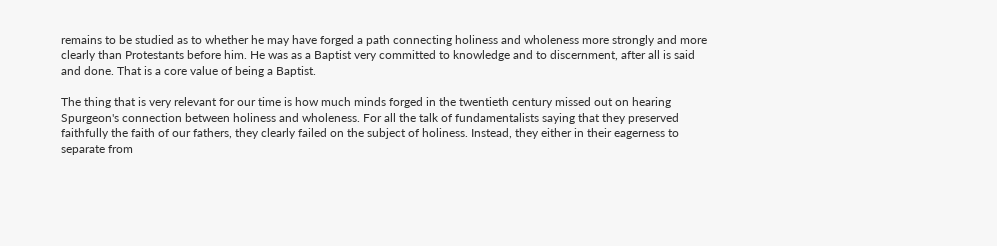remains to be studied as to whether he may have forged a path connecting holiness and wholeness more strongly and more clearly than Protestants before him. He was as a Baptist very committed to knowledge and to discernment, after all is said and done. That is a core value of being a Baptist.

The thing that is very relevant for our time is how much minds forged in the twentieth century missed out on hearing Spurgeon's connection between holiness and wholeness. For all the talk of fundamentalists saying that they preserved faithfully the faith of our fathers, they clearly failed on the subject of holiness. Instead, they either in their eagerness to separate from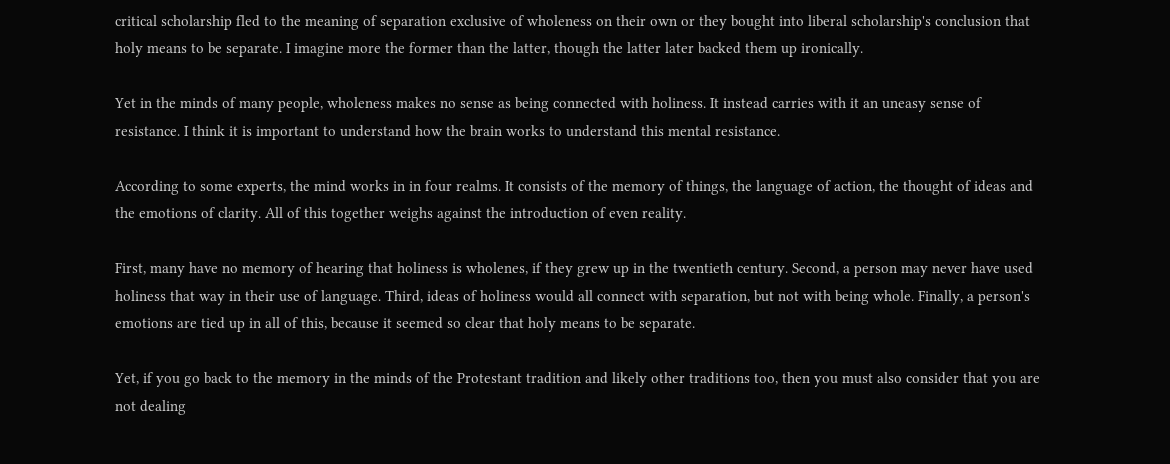critical scholarship fled to the meaning of separation exclusive of wholeness on their own or they bought into liberal scholarship's conclusion that holy means to be separate. I imagine more the former than the latter, though the latter later backed them up ironically.

Yet in the minds of many people, wholeness makes no sense as being connected with holiness. It instead carries with it an uneasy sense of resistance. I think it is important to understand how the brain works to understand this mental resistance.

According to some experts, the mind works in in four realms. It consists of the memory of things, the language of action, the thought of ideas and the emotions of clarity. All of this together weighs against the introduction of even reality.

First, many have no memory of hearing that holiness is wholenes, if they grew up in the twentieth century. Second, a person may never have used holiness that way in their use of language. Third, ideas of holiness would all connect with separation, but not with being whole. Finally, a person's emotions are tied up in all of this, because it seemed so clear that holy means to be separate.

Yet, if you go back to the memory in the minds of the Protestant tradition and likely other traditions too, then you must also consider that you are not dealing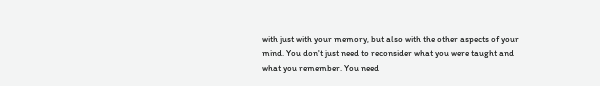with just with your memory, but also with the other aspects of your mind. You don't just need to reconsider what you were taught and what you remember. You need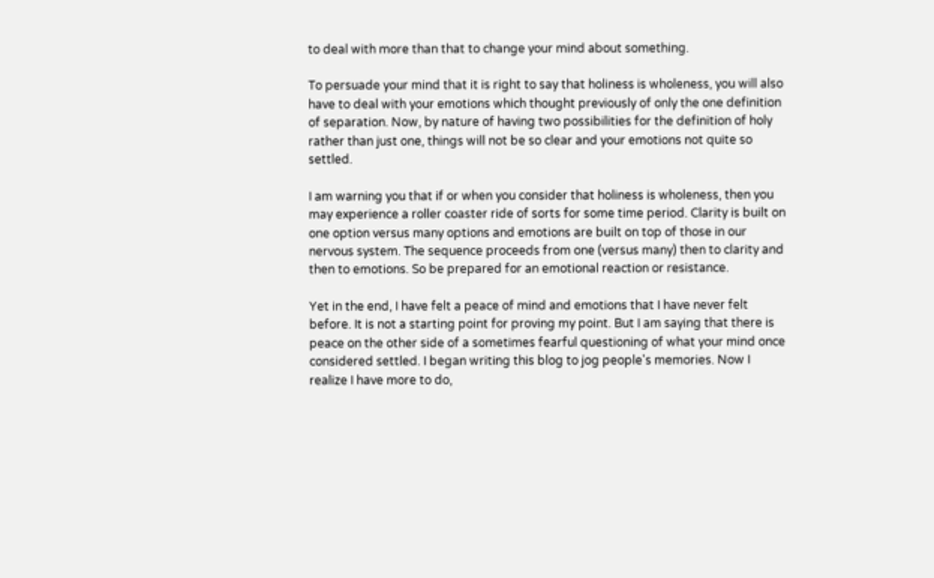to deal with more than that to change your mind about something.

To persuade your mind that it is right to say that holiness is wholeness, you will also have to deal with your emotions which thought previously of only the one definition of separation. Now, by nature of having two possibilities for the definition of holy rather than just one, things will not be so clear and your emotions not quite so settled.

I am warning you that if or when you consider that holiness is wholeness, then you may experience a roller coaster ride of sorts for some time period. Clarity is built on one option versus many options and emotions are built on top of those in our nervous system. The sequence proceeds from one (versus many) then to clarity and then to emotions. So be prepared for an emotional reaction or resistance.

Yet in the end, I have felt a peace of mind and emotions that I have never felt before. It is not a starting point for proving my point. But I am saying that there is peace on the other side of a sometimes fearful questioning of what your mind once considered settled. I began writing this blog to jog people's memories. Now I realize I have more to do,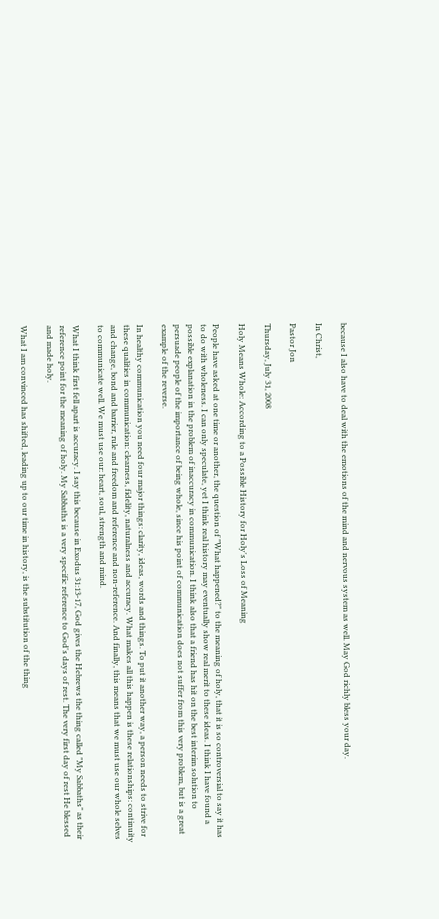because I also have to deal with the emotions of the mind and nervous system as well. May God richly bless your day.

In Christ,

Pastor Jon

Thursday, July 31, 2008

Holy Means Whole: According to a Possible History for Holy's Loss of Meaning

People have asked at one time or another, the question of "What happened?" to the meaning of holy, that it is so controversial to say it has to do with wholeness. I can only speculate, yet I think real history may eventually show real merit to these ideas. I think I have found a possible explanation in the problem of inaccuracy in communication. I think also that a friend has hit on the best interim solution to persuade people of the importance of being whole, since his point of communication does not suffer from this very problem, but is a great example of the reverse.

In healthy communication you need four major things: clarity, ideas, words and things. To put it another way, a person needs to strive for these qualities in communication: clearness, fidelity, naturalness and accuracy. What makes all this happen is these relationships: continuity and change, bond and barrier, rule and freedom and reference and non-reference. And finally, this means that we must use our whole selves to communicate well. We must use our: heart, soul, strength and mind.

What I think first fell apart is accuracy. I say this because in Exodus 31:13-17, God gives the Hebrews the thing called "My Sabbaths" as their reference point for the meaning of holy. My Sabbaths is a very specific reference to God's days of rest. The very first day of rest He blessed and made holy.

What I am convinced has shifted, leading up to our time in history, is the substitution of the thing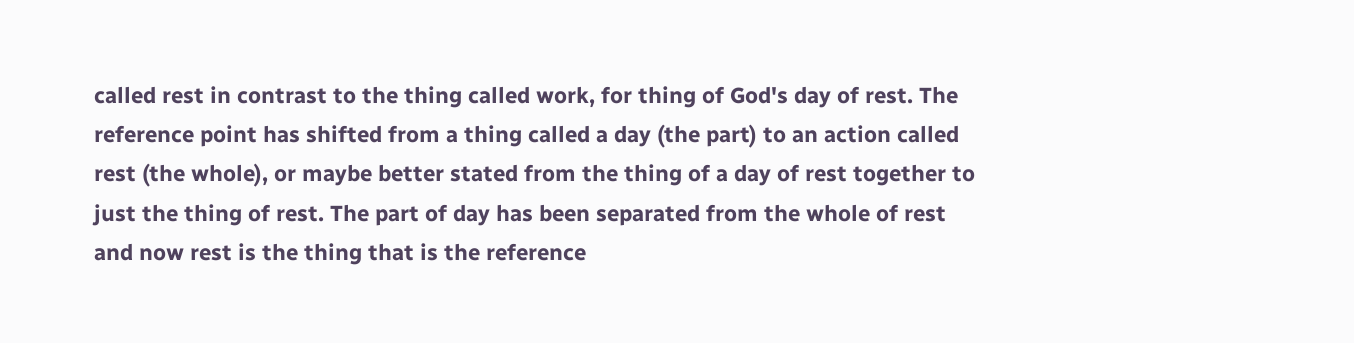called rest in contrast to the thing called work, for thing of God's day of rest. The reference point has shifted from a thing called a day (the part) to an action called rest (the whole), or maybe better stated from the thing of a day of rest together to just the thing of rest. The part of day has been separated from the whole of rest and now rest is the thing that is the reference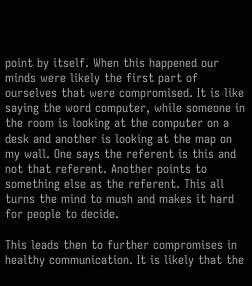point by itself. When this happened our minds were likely the first part of ourselves that were compromised. It is like saying the word computer, while someone in the room is looking at the computer on a desk and another is looking at the map on my wall. One says the referent is this and not that referent. Another points to something else as the referent. This all turns the mind to mush and makes it hard for people to decide.

This leads then to further compromises in healthy communication. It is likely that the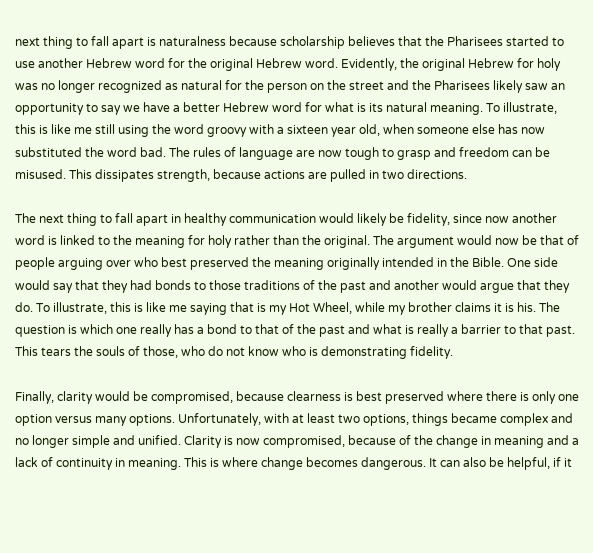next thing to fall apart is naturalness because scholarship believes that the Pharisees started to use another Hebrew word for the original Hebrew word. Evidently, the original Hebrew for holy was no longer recognized as natural for the person on the street and the Pharisees likely saw an opportunity to say we have a better Hebrew word for what is its natural meaning. To illustrate, this is like me still using the word groovy with a sixteen year old, when someone else has now substituted the word bad. The rules of language are now tough to grasp and freedom can be misused. This dissipates strength, because actions are pulled in two directions.

The next thing to fall apart in healthy communication would likely be fidelity, since now another word is linked to the meaning for holy rather than the original. The argument would now be that of people arguing over who best preserved the meaning originally intended in the Bible. One side would say that they had bonds to those traditions of the past and another would argue that they do. To illustrate, this is like me saying that is my Hot Wheel, while my brother claims it is his. The question is which one really has a bond to that of the past and what is really a barrier to that past. This tears the souls of those, who do not know who is demonstrating fidelity.

Finally, clarity would be compromised, because clearness is best preserved where there is only one option versus many options. Unfortunately, with at least two options, things became complex and no longer simple and unified. Clarity is now compromised, because of the change in meaning and a lack of continuity in meaning. This is where change becomes dangerous. It can also be helpful, if it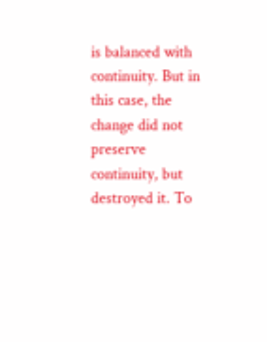is balanced with continuity. But in this case, the change did not preserve continuity, but destroyed it. To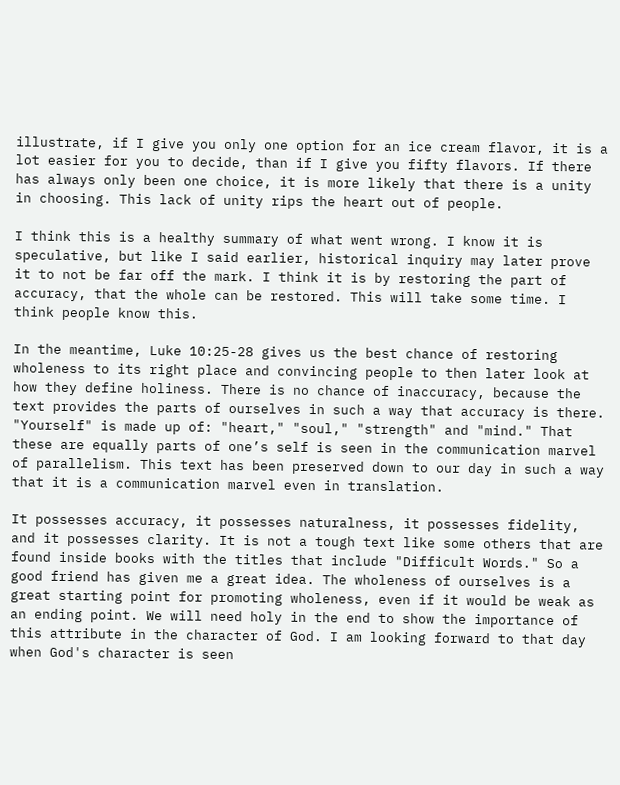illustrate, if I give you only one option for an ice cream flavor, it is a lot easier for you to decide, than if I give you fifty flavors. If there has always only been one choice, it is more likely that there is a unity in choosing. This lack of unity rips the heart out of people.

I think this is a healthy summary of what went wrong. I know it is speculative, but like I said earlier, historical inquiry may later prove it to not be far off the mark. I think it is by restoring the part of accuracy, that the whole can be restored. This will take some time. I think people know this.

In the meantime, Luke 10:25-28 gives us the best chance of restoring wholeness to its right place and convincing people to then later look at how they define holiness. There is no chance of inaccuracy, because the text provides the parts of ourselves in such a way that accuracy is there. "Yourself" is made up of: "heart," "soul," "strength" and "mind." That these are equally parts of one’s self is seen in the communication marvel of parallelism. This text has been preserved down to our day in such a way that it is a communication marvel even in translation.

It possesses accuracy, it possesses naturalness, it possesses fidelity, and it possesses clarity. It is not a tough text like some others that are found inside books with the titles that include "Difficult Words." So a good friend has given me a great idea. The wholeness of ourselves is a great starting point for promoting wholeness, even if it would be weak as an ending point. We will need holy in the end to show the importance of this attribute in the character of God. I am looking forward to that day when God's character is seen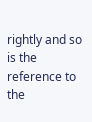rightly and so is the reference to the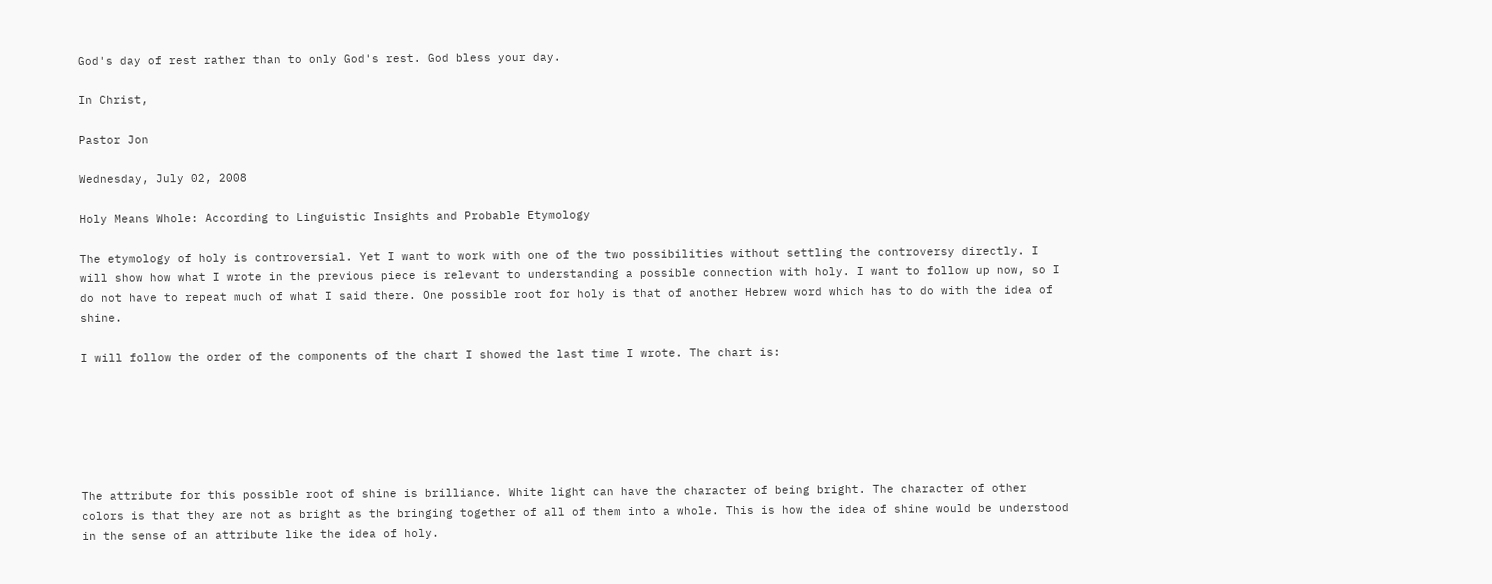God's day of rest rather than to only God's rest. God bless your day.

In Christ,

Pastor Jon

Wednesday, July 02, 2008

Holy Means Whole: According to Linguistic Insights and Probable Etymology

The etymology of holy is controversial. Yet I want to work with one of the two possibilities without settling the controversy directly. I will show how what I wrote in the previous piece is relevant to understanding a possible connection with holy. I want to follow up now, so I do not have to repeat much of what I said there. One possible root for holy is that of another Hebrew word which has to do with the idea of shine.

I will follow the order of the components of the chart I showed the last time I wrote. The chart is:






The attribute for this possible root of shine is brilliance. White light can have the character of being bright. The character of other colors is that they are not as bright as the bringing together of all of them into a whole. This is how the idea of shine would be understood in the sense of an attribute like the idea of holy.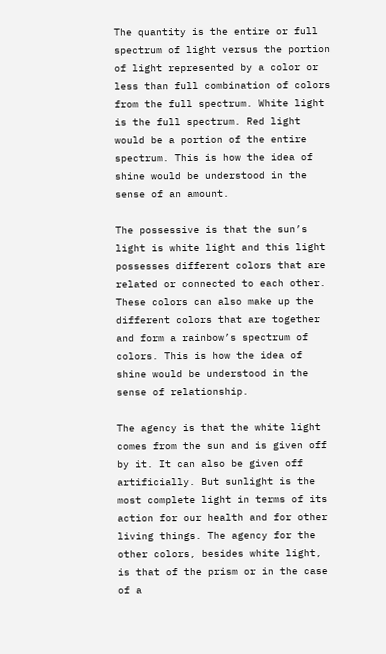The quantity is the entire or full spectrum of light versus the portion of light represented by a color or less than full combination of colors from the full spectrum. White light is the full spectrum. Red light would be a portion of the entire spectrum. This is how the idea of shine would be understood in the sense of an amount.

The possessive is that the sun’s light is white light and this light possesses different colors that are related or connected to each other. These colors can also make up the different colors that are together and form a rainbow’s spectrum of colors. This is how the idea of shine would be understood in the sense of relationship.

The agency is that the white light comes from the sun and is given off by it. It can also be given off artificially. But sunlight is the most complete light in terms of its action for our health and for other living things. The agency for the other colors, besides white light, is that of the prism or in the case of a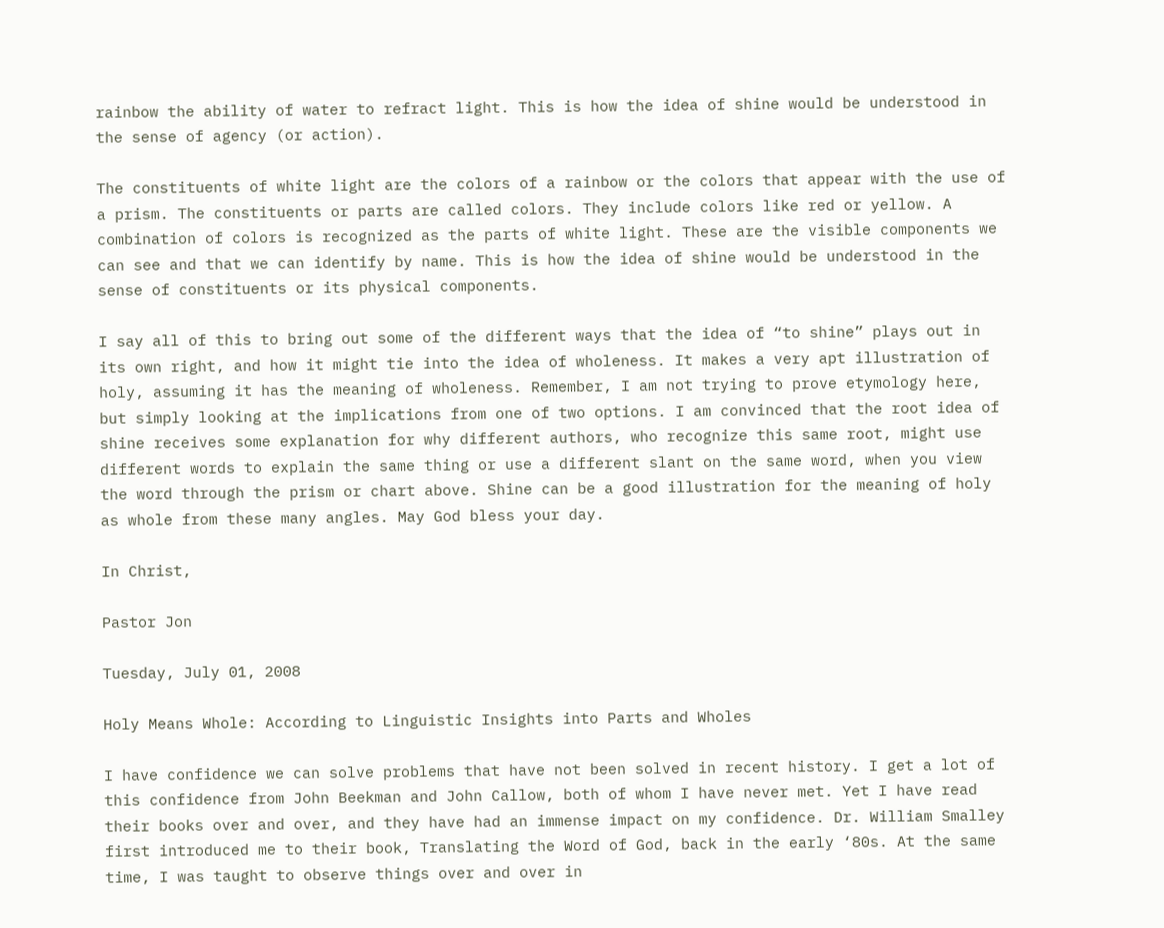rainbow the ability of water to refract light. This is how the idea of shine would be understood in the sense of agency (or action).

The constituents of white light are the colors of a rainbow or the colors that appear with the use of a prism. The constituents or parts are called colors. They include colors like red or yellow. A combination of colors is recognized as the parts of white light. These are the visible components we can see and that we can identify by name. This is how the idea of shine would be understood in the sense of constituents or its physical components.

I say all of this to bring out some of the different ways that the idea of “to shine” plays out in its own right, and how it might tie into the idea of wholeness. It makes a very apt illustration of holy, assuming it has the meaning of wholeness. Remember, I am not trying to prove etymology here, but simply looking at the implications from one of two options. I am convinced that the root idea of shine receives some explanation for why different authors, who recognize this same root, might use different words to explain the same thing or use a different slant on the same word, when you view the word through the prism or chart above. Shine can be a good illustration for the meaning of holy as whole from these many angles. May God bless your day.

In Christ,

Pastor Jon

Tuesday, July 01, 2008

Holy Means Whole: According to Linguistic Insights into Parts and Wholes

I have confidence we can solve problems that have not been solved in recent history. I get a lot of this confidence from John Beekman and John Callow, both of whom I have never met. Yet I have read their books over and over, and they have had an immense impact on my confidence. Dr. William Smalley first introduced me to their book, Translating the Word of God, back in the early ‘80s. At the same time, I was taught to observe things over and over in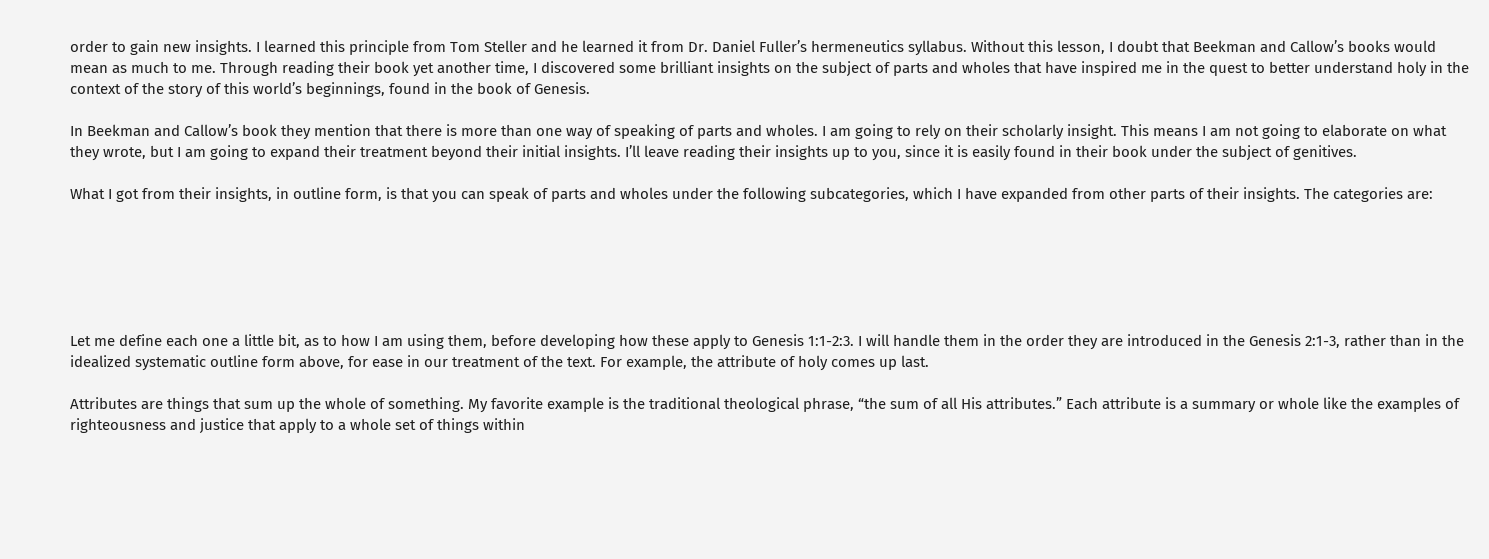order to gain new insights. I learned this principle from Tom Steller and he learned it from Dr. Daniel Fuller’s hermeneutics syllabus. Without this lesson, I doubt that Beekman and Callow’s books would mean as much to me. Through reading their book yet another time, I discovered some brilliant insights on the subject of parts and wholes that have inspired me in the quest to better understand holy in the context of the story of this world’s beginnings, found in the book of Genesis.

In Beekman and Callow’s book they mention that there is more than one way of speaking of parts and wholes. I am going to rely on their scholarly insight. This means I am not going to elaborate on what they wrote, but I am going to expand their treatment beyond their initial insights. I’ll leave reading their insights up to you, since it is easily found in their book under the subject of genitives.

What I got from their insights, in outline form, is that you can speak of parts and wholes under the following subcategories, which I have expanded from other parts of their insights. The categories are:






Let me define each one a little bit, as to how I am using them, before developing how these apply to Genesis 1:1-2:3. I will handle them in the order they are introduced in the Genesis 2:1-3, rather than in the idealized systematic outline form above, for ease in our treatment of the text. For example, the attribute of holy comes up last.

Attributes are things that sum up the whole of something. My favorite example is the traditional theological phrase, “the sum of all His attributes.” Each attribute is a summary or whole like the examples of righteousness and justice that apply to a whole set of things within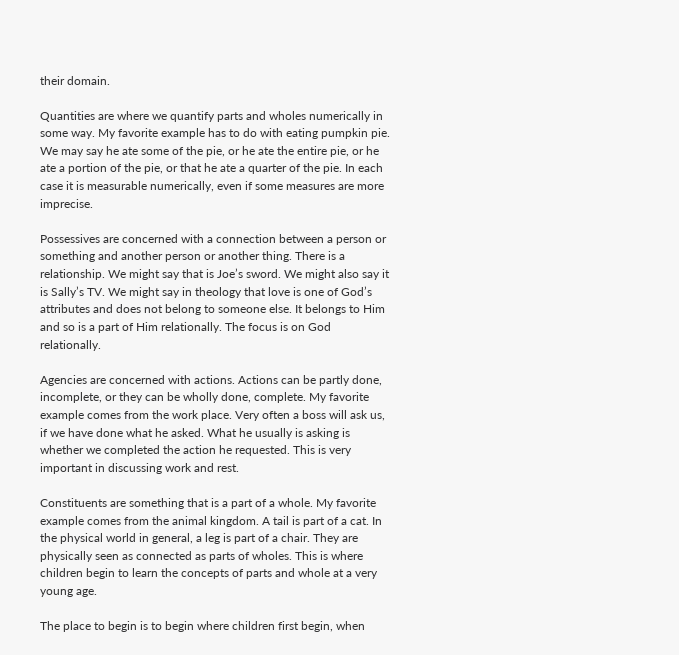their domain.

Quantities are where we quantify parts and wholes numerically in some way. My favorite example has to do with eating pumpkin pie. We may say he ate some of the pie, or he ate the entire pie, or he ate a portion of the pie, or that he ate a quarter of the pie. In each case it is measurable numerically, even if some measures are more imprecise.

Possessives are concerned with a connection between a person or something and another person or another thing. There is a relationship. We might say that is Joe’s sword. We might also say it is Sally’s TV. We might say in theology that love is one of God’s attributes and does not belong to someone else. It belongs to Him and so is a part of Him relationally. The focus is on God relationally.

Agencies are concerned with actions. Actions can be partly done, incomplete, or they can be wholly done, complete. My favorite example comes from the work place. Very often a boss will ask us, if we have done what he asked. What he usually is asking is whether we completed the action he requested. This is very important in discussing work and rest.

Constituents are something that is a part of a whole. My favorite example comes from the animal kingdom. A tail is part of a cat. In the physical world in general, a leg is part of a chair. They are physically seen as connected as parts of wholes. This is where children begin to learn the concepts of parts and whole at a very young age.

The place to begin is to begin where children first begin, when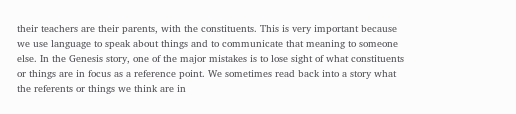their teachers are their parents, with the constituents. This is very important because we use language to speak about things and to communicate that meaning to someone else. In the Genesis story, one of the major mistakes is to lose sight of what constituents or things are in focus as a reference point. We sometimes read back into a story what the referents or things we think are in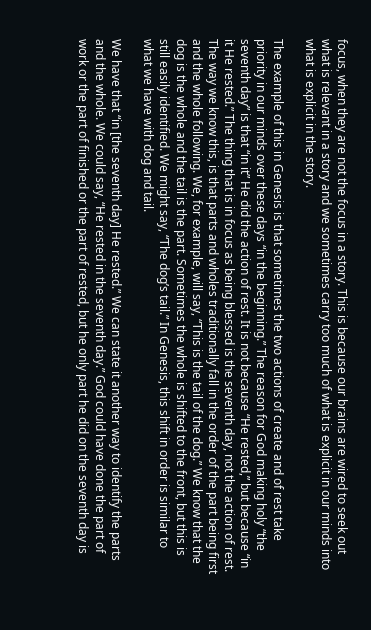focus, when they are not the focus in a story. This is because our brains are wired to seek out what is relevant in a story and we sometimes carry too much of what is explicit in our minds into what is explicit in the story.

The example of this in Genesis is that sometimes the two actions of create and of rest take priority in our minds over these days “in the beginning.” The reason for God making holy “the seventh day” is that “in it” He did the action of rest. It is not because “He rested,” but because “in it He rested.” The thing that is in focus as being blessed is the seventh day, not the action of rest. The way we know this, is that parts and wholes traditionally fall in the order of the part being first and the whole following. We, for example, will say, “This is the tail of the dog.” We know that the dog is the whole and the tail is the part. Sometimes the whole is shifted to the front, but this is still easily identified. We might say, “The dog’s tail.” In Genesis, this shift in order is similar to what we have with dog and tail.

We have that “in [the seventh day] He rested.” We can state it another way to identify the parts and the whole. We could say, “He rested in the seventh day.” God could have done the part of work or the part of finished or the part of rested, but he only part he did on the seventh day is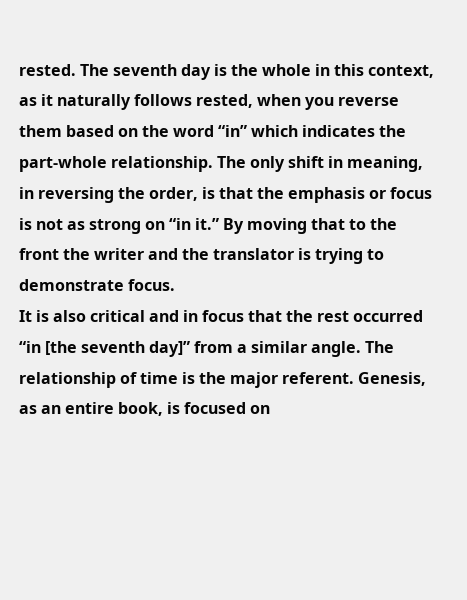rested. The seventh day is the whole in this context, as it naturally follows rested, when you reverse them based on the word “in” which indicates the part-whole relationship. The only shift in meaning, in reversing the order, is that the emphasis or focus is not as strong on “in it.” By moving that to the front the writer and the translator is trying to demonstrate focus.
It is also critical and in focus that the rest occurred “in [the seventh day]” from a similar angle. The relationship of time is the major referent. Genesis, as an entire book, is focused on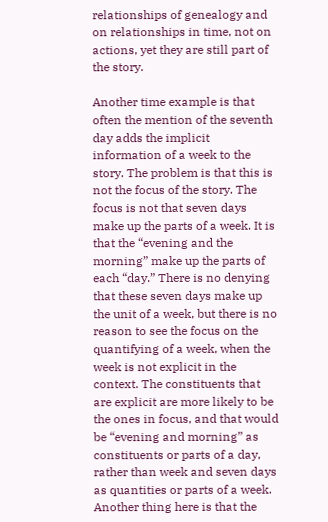relationships of genealogy and on relationships in time, not on actions, yet they are still part of the story.

Another time example is that often the mention of the seventh day adds the implicit information of a week to the story. The problem is that this is not the focus of the story. The focus is not that seven days make up the parts of a week. It is that the “evening and the morning” make up the parts of each “day.” There is no denying that these seven days make up the unit of a week, but there is no reason to see the focus on the quantifying of a week, when the week is not explicit in the context. The constituents that are explicit are more likely to be the ones in focus, and that would be “evening and morning” as constituents or parts of a day, rather than week and seven days as quantities or parts of a week. Another thing here is that the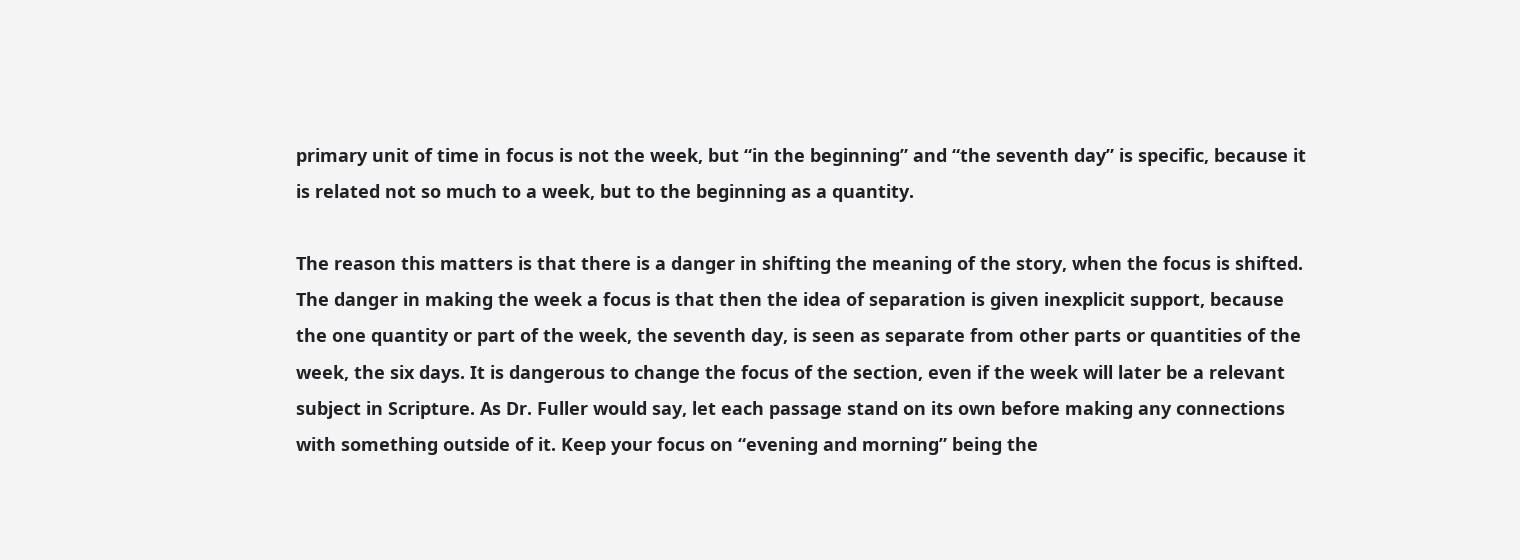primary unit of time in focus is not the week, but “in the beginning” and “the seventh day” is specific, because it is related not so much to a week, but to the beginning as a quantity.

The reason this matters is that there is a danger in shifting the meaning of the story, when the focus is shifted. The danger in making the week a focus is that then the idea of separation is given inexplicit support, because the one quantity or part of the week, the seventh day, is seen as separate from other parts or quantities of the week, the six days. It is dangerous to change the focus of the section, even if the week will later be a relevant subject in Scripture. As Dr. Fuller would say, let each passage stand on its own before making any connections with something outside of it. Keep your focus on “evening and morning” being the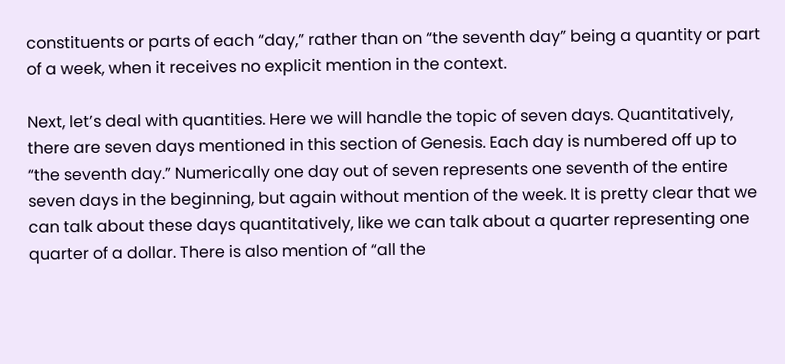constituents or parts of each “day,” rather than on “the seventh day” being a quantity or part of a week, when it receives no explicit mention in the context.

Next, let’s deal with quantities. Here we will handle the topic of seven days. Quantitatively, there are seven days mentioned in this section of Genesis. Each day is numbered off up to “the seventh day.” Numerically one day out of seven represents one seventh of the entire seven days in the beginning, but again without mention of the week. It is pretty clear that we can talk about these days quantitatively, like we can talk about a quarter representing one quarter of a dollar. There is also mention of “all the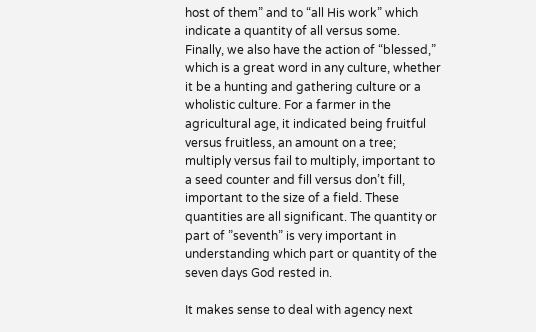host of them” and to “all His work” which indicate a quantity of all versus some. Finally, we also have the action of “blessed,” which is a great word in any culture, whether it be a hunting and gathering culture or a wholistic culture. For a farmer in the agricultural age, it indicated being fruitful versus fruitless, an amount on a tree; multiply versus fail to multiply, important to a seed counter and fill versus don’t fill, important to the size of a field. These quantities are all significant. The quantity or part of ”seventh” is very important in understanding which part or quantity of the seven days God rested in.

It makes sense to deal with agency next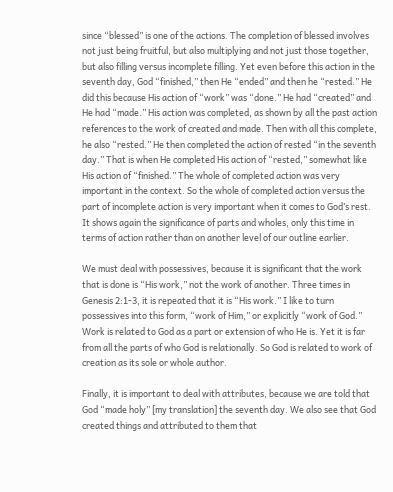since “blessed” is one of the actions. The completion of blessed involves not just being fruitful, but also multiplying and not just those together, but also filling versus incomplete filling. Yet even before this action in the seventh day, God “finished,” then He “ended” and then he “rested.” He did this because His action of “work” was “done.” He had “created” and He had “made.” His action was completed, as shown by all the past action references to the work of created and made. Then with all this complete, he also “rested.” He then completed the action of rested “in the seventh day.” That is when He completed His action of “rested,” somewhat like His action of “finished.” The whole of completed action was very important in the context. So the whole of completed action versus the part of incomplete action is very important when it comes to God’s rest. It shows again the significance of parts and wholes, only this time in terms of action rather than on another level of our outline earlier.

We must deal with possessives, because it is significant that the work that is done is “His work,” not the work of another. Three times in Genesis 2:1-3, it is repeated that it is “His work.” I like to turn possessives into this form, “work of Him,” or explicitly “work of God.” Work is related to God as a part or extension of who He is. Yet it is far from all the parts of who God is relationally. So God is related to work of creation as its sole or whole author.

Finally, it is important to deal with attributes, because we are told that God “made holy” [my translation] the seventh day. We also see that God created things and attributed to them that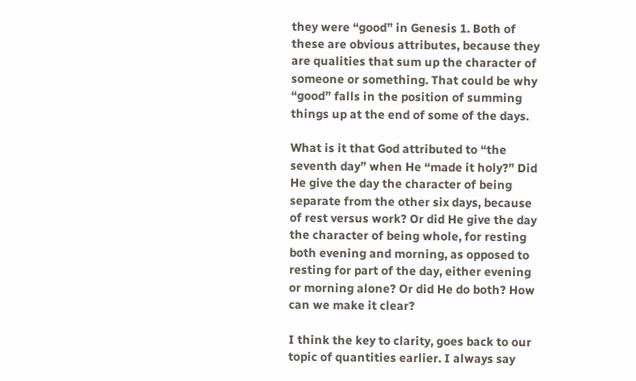they were “good” in Genesis 1. Both of these are obvious attributes, because they are qualities that sum up the character of someone or something. That could be why “good” falls in the position of summing things up at the end of some of the days.

What is it that God attributed to “the seventh day” when He “made it holy?” Did He give the day the character of being separate from the other six days, because of rest versus work? Or did He give the day the character of being whole, for resting both evening and morning, as opposed to resting for part of the day, either evening or morning alone? Or did He do both? How can we make it clear?

I think the key to clarity, goes back to our topic of quantities earlier. I always say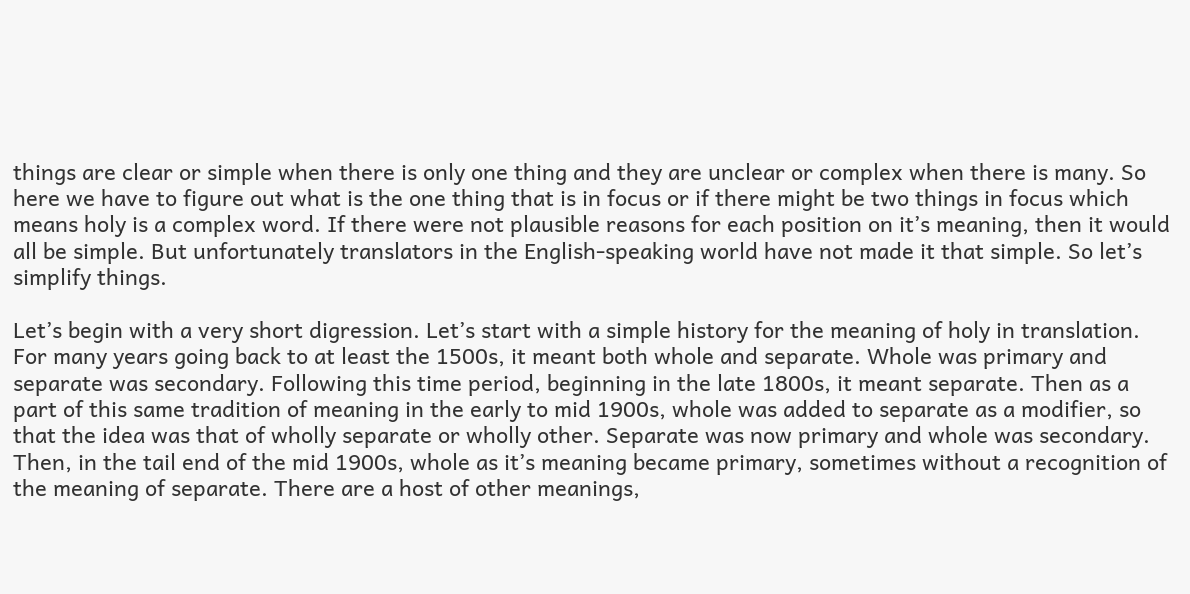things are clear or simple when there is only one thing and they are unclear or complex when there is many. So here we have to figure out what is the one thing that is in focus or if there might be two things in focus which means holy is a complex word. If there were not plausible reasons for each position on it’s meaning, then it would all be simple. But unfortunately translators in the English-speaking world have not made it that simple. So let’s simplify things.

Let’s begin with a very short digression. Let’s start with a simple history for the meaning of holy in translation. For many years going back to at least the 1500s, it meant both whole and separate. Whole was primary and separate was secondary. Following this time period, beginning in the late 1800s, it meant separate. Then as a part of this same tradition of meaning in the early to mid 1900s, whole was added to separate as a modifier, so that the idea was that of wholly separate or wholly other. Separate was now primary and whole was secondary. Then, in the tail end of the mid 1900s, whole as it’s meaning became primary, sometimes without a recognition of the meaning of separate. There are a host of other meanings,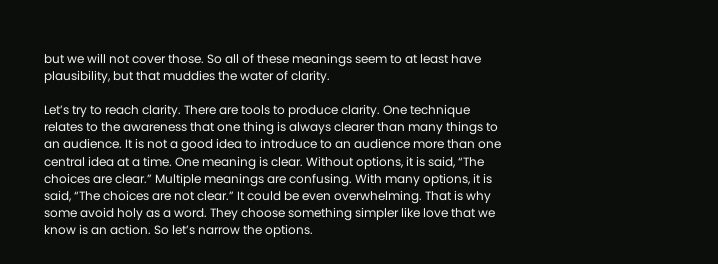but we will not cover those. So all of these meanings seem to at least have plausibility, but that muddies the water of clarity.

Let’s try to reach clarity. There are tools to produce clarity. One technique relates to the awareness that one thing is always clearer than many things to an audience. It is not a good idea to introduce to an audience more than one central idea at a time. One meaning is clear. Without options, it is said, “The choices are clear.” Multiple meanings are confusing. With many options, it is said, “The choices are not clear.” It could be even overwhelming. That is why some avoid holy as a word. They choose something simpler like love that we know is an action. So let’s narrow the options.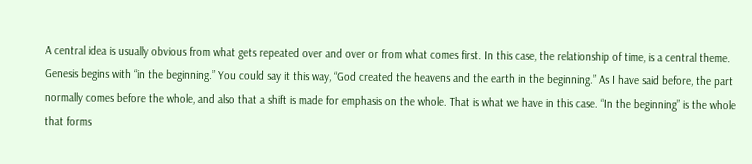A central idea is usually obvious from what gets repeated over and over or from what comes first. In this case, the relationship of time, is a central theme. Genesis begins with “in the beginning.” You could say it this way, “God created the heavens and the earth in the beginning.” As I have said before, the part normally comes before the whole, and also that a shift is made for emphasis on the whole. That is what we have in this case. “In the beginning” is the whole that forms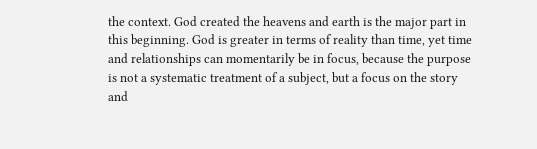the context. God created the heavens and earth is the major part in this beginning. God is greater in terms of reality than time, yet time and relationships can momentarily be in focus, because the purpose is not a systematic treatment of a subject, but a focus on the story and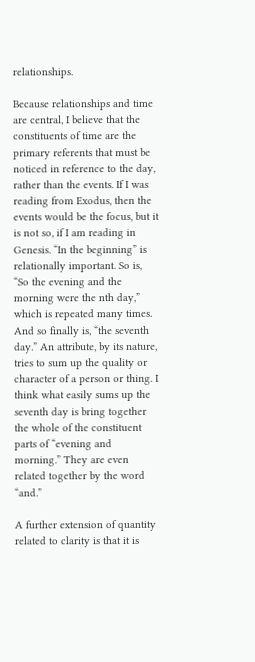relationships.

Because relationships and time are central, I believe that the constituents of time are the primary referents that must be noticed in reference to the day, rather than the events. If I was reading from Exodus, then the events would be the focus, but it is not so, if I am reading in Genesis. “In the beginning” is relationally important. So is, “So the evening and the morning were the nth day,” which is repeated many times. And so finally is, “the seventh day.” An attribute, by its nature, tries to sum up the quality or character of a person or thing. I think what easily sums up the seventh day is bring together the whole of the constituent parts of “evening and morning.” They are even related together by the word “and.”

A further extension of quantity related to clarity is that it is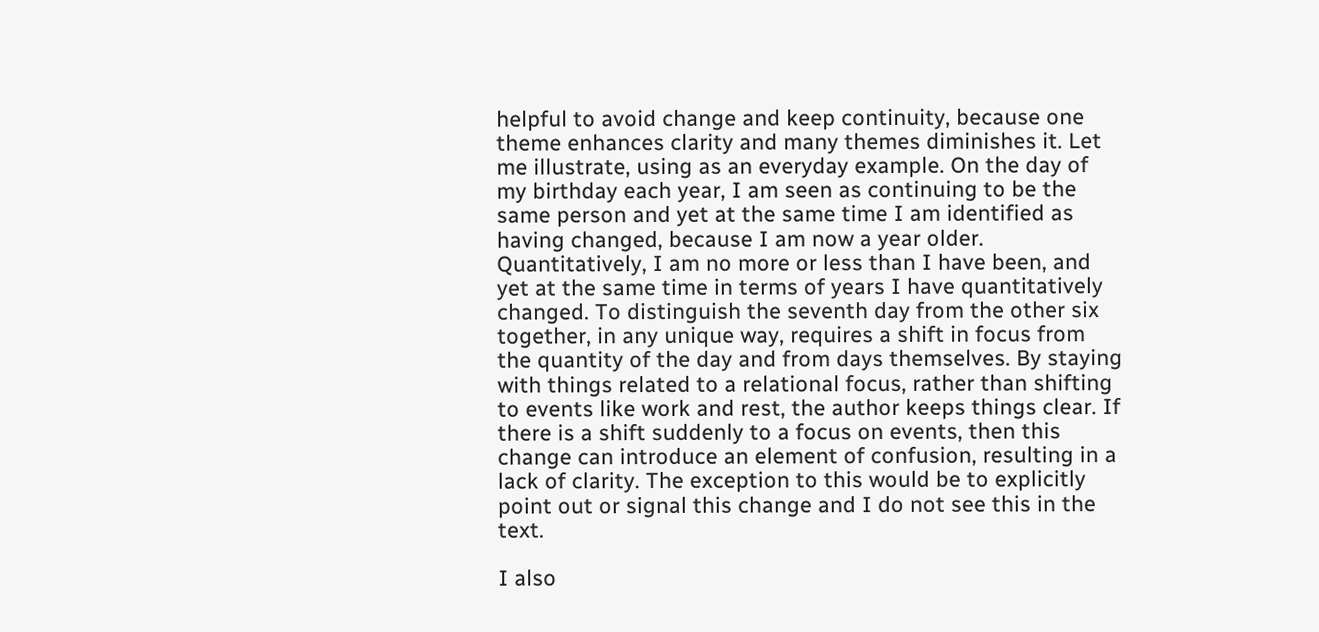helpful to avoid change and keep continuity, because one theme enhances clarity and many themes diminishes it. Let me illustrate, using as an everyday example. On the day of my birthday each year, I am seen as continuing to be the same person and yet at the same time I am identified as having changed, because I am now a year older. Quantitatively, I am no more or less than I have been, and yet at the same time in terms of years I have quantitatively changed. To distinguish the seventh day from the other six together, in any unique way, requires a shift in focus from the quantity of the day and from days themselves. By staying with things related to a relational focus, rather than shifting to events like work and rest, the author keeps things clear. If there is a shift suddenly to a focus on events, then this change can introduce an element of confusion, resulting in a lack of clarity. The exception to this would be to explicitly point out or signal this change and I do not see this in the text.

I also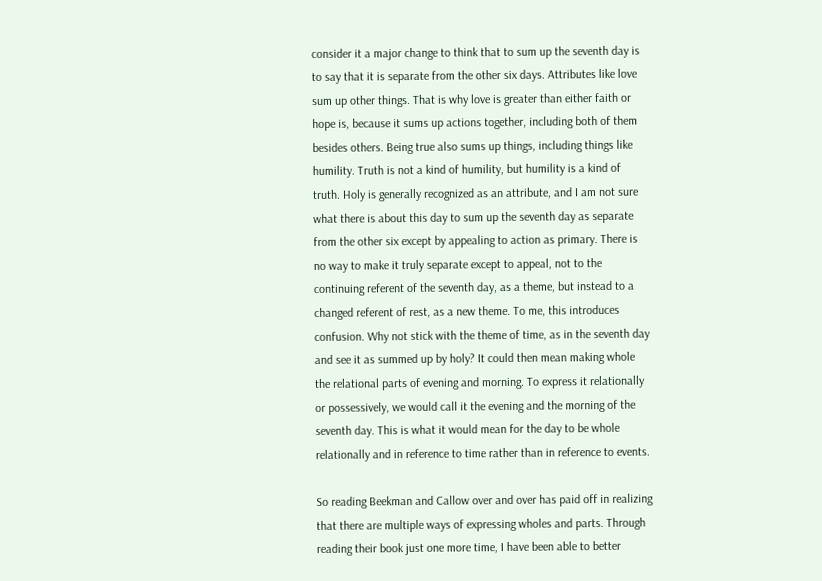consider it a major change to think that to sum up the seventh day is to say that it is separate from the other six days. Attributes like love sum up other things. That is why love is greater than either faith or hope is, because it sums up actions together, including both of them besides others. Being true also sums up things, including things like humility. Truth is not a kind of humility, but humility is a kind of truth. Holy is generally recognized as an attribute, and I am not sure what there is about this day to sum up the seventh day as separate from the other six except by appealing to action as primary. There is no way to make it truly separate except to appeal, not to the continuing referent of the seventh day, as a theme, but instead to a changed referent of rest, as a new theme. To me, this introduces confusion. Why not stick with the theme of time, as in the seventh day and see it as summed up by holy? It could then mean making whole the relational parts of evening and morning. To express it relationally or possessively, we would call it the evening and the morning of the seventh day. This is what it would mean for the day to be whole relationally and in reference to time rather than in reference to events.

So reading Beekman and Callow over and over has paid off in realizing that there are multiple ways of expressing wholes and parts. Through reading their book just one more time, I have been able to better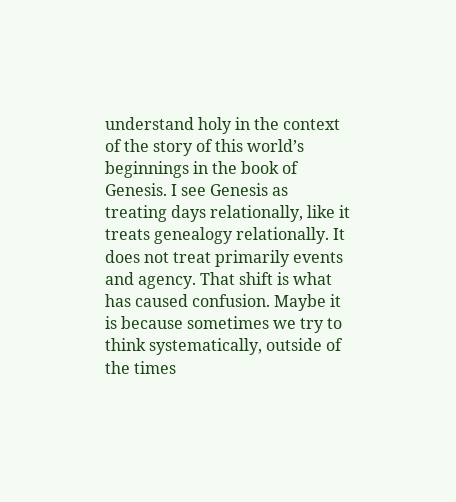understand holy in the context of the story of this world’s beginnings in the book of Genesis. I see Genesis as treating days relationally, like it treats genealogy relationally. It does not treat primarily events and agency. That shift is what has caused confusion. Maybe it is because sometimes we try to think systematically, outside of the times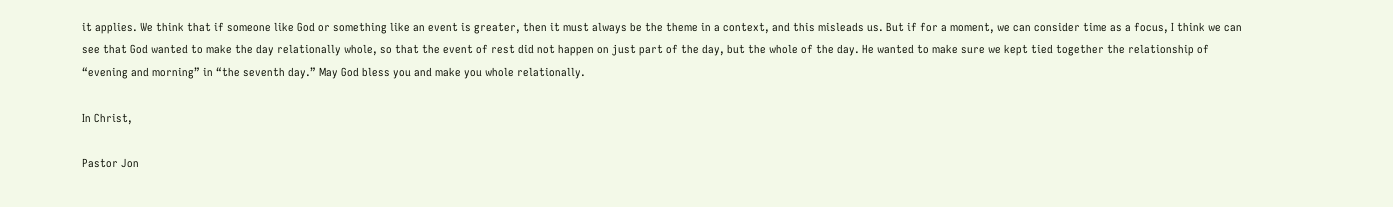it applies. We think that if someone like God or something like an event is greater, then it must always be the theme in a context, and this misleads us. But if for a moment, we can consider time as a focus, I think we can see that God wanted to make the day relationally whole, so that the event of rest did not happen on just part of the day, but the whole of the day. He wanted to make sure we kept tied together the relationship of “evening and morning” in “the seventh day.” May God bless you and make you whole relationally.

In Christ,

Pastor Jon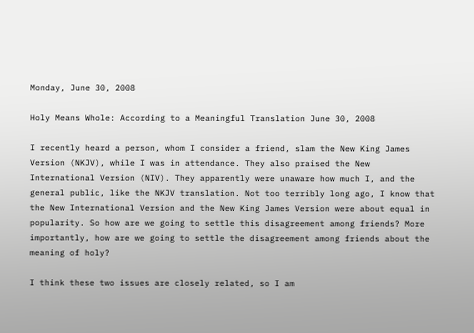Monday, June 30, 2008

Holy Means Whole: According to a Meaningful Translation June 30, 2008

I recently heard a person, whom I consider a friend, slam the New King James Version (NKJV), while I was in attendance. They also praised the New International Version (NIV). They apparently were unaware how much I, and the general public, like the NKJV translation. Not too terribly long ago, I know that the New International Version and the New King James Version were about equal in popularity. So how are we going to settle this disagreement among friends? More importantly, how are we going to settle the disagreement among friends about the meaning of holy?

I think these two issues are closely related, so I am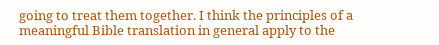going to treat them together. I think the principles of a meaningful Bible translation in general apply to the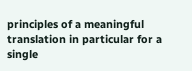principles of a meaningful translation in particular for a single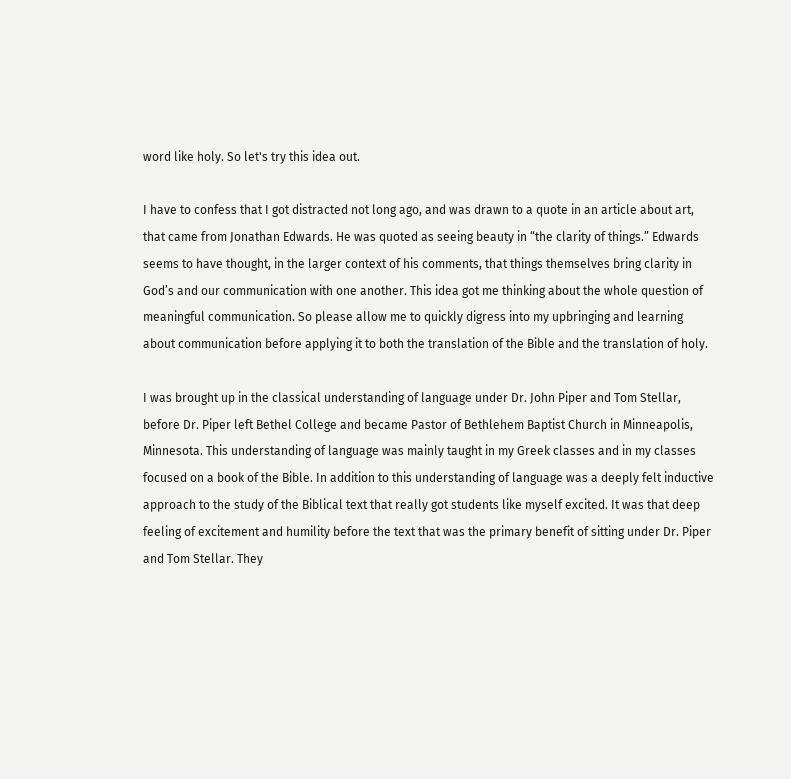word like holy. So let's try this idea out.

I have to confess that I got distracted not long ago, and was drawn to a quote in an article about art, that came from Jonathan Edwards. He was quoted as seeing beauty in “the clarity of things.” Edwards seems to have thought, in the larger context of his comments, that things themselves bring clarity in God’s and our communication with one another. This idea got me thinking about the whole question of meaningful communication. So please allow me to quickly digress into my upbringing and learning about communication before applying it to both the translation of the Bible and the translation of holy.

I was brought up in the classical understanding of language under Dr. John Piper and Tom Stellar, before Dr. Piper left Bethel College and became Pastor of Bethlehem Baptist Church in Minneapolis, Minnesota. This understanding of language was mainly taught in my Greek classes and in my classes focused on a book of the Bible. In addition to this understanding of language was a deeply felt inductive approach to the study of the Biblical text that really got students like myself excited. It was that deep feeling of excitement and humility before the text that was the primary benefit of sitting under Dr. Piper and Tom Stellar. They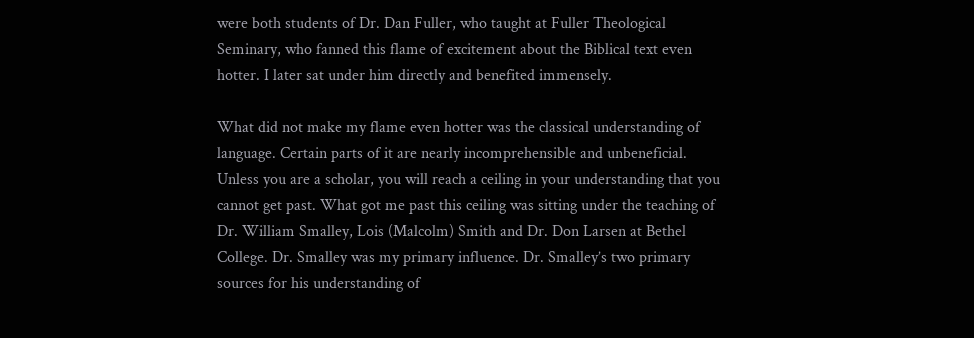were both students of Dr. Dan Fuller, who taught at Fuller Theological Seminary, who fanned this flame of excitement about the Biblical text even hotter. I later sat under him directly and benefited immensely.

What did not make my flame even hotter was the classical understanding of language. Certain parts of it are nearly incomprehensible and unbeneficial. Unless you are a scholar, you will reach a ceiling in your understanding that you cannot get past. What got me past this ceiling was sitting under the teaching of Dr. William Smalley, Lois (Malcolm) Smith and Dr. Don Larsen at Bethel College. Dr. Smalley was my primary influence. Dr. Smalley’s two primary sources for his understanding of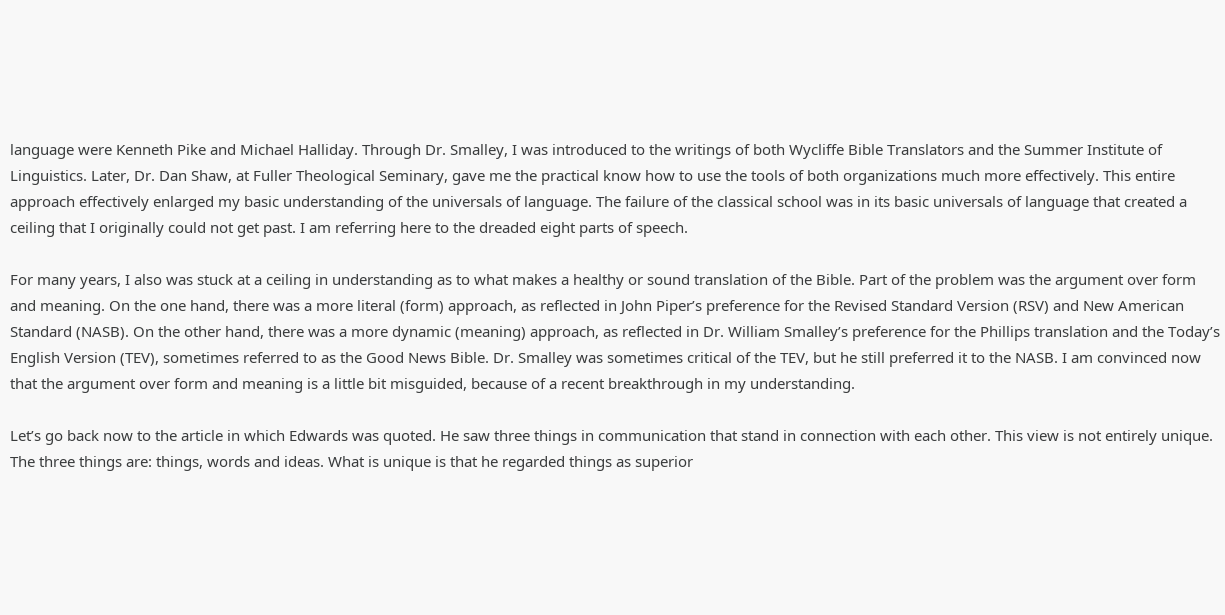language were Kenneth Pike and Michael Halliday. Through Dr. Smalley, I was introduced to the writings of both Wycliffe Bible Translators and the Summer Institute of Linguistics. Later, Dr. Dan Shaw, at Fuller Theological Seminary, gave me the practical know how to use the tools of both organizations much more effectively. This entire approach effectively enlarged my basic understanding of the universals of language. The failure of the classical school was in its basic universals of language that created a ceiling that I originally could not get past. I am referring here to the dreaded eight parts of speech.

For many years, I also was stuck at a ceiling in understanding as to what makes a healthy or sound translation of the Bible. Part of the problem was the argument over form and meaning. On the one hand, there was a more literal (form) approach, as reflected in John Piper’s preference for the Revised Standard Version (RSV) and New American Standard (NASB). On the other hand, there was a more dynamic (meaning) approach, as reflected in Dr. William Smalley’s preference for the Phillips translation and the Today’s English Version (TEV), sometimes referred to as the Good News Bible. Dr. Smalley was sometimes critical of the TEV, but he still preferred it to the NASB. I am convinced now that the argument over form and meaning is a little bit misguided, because of a recent breakthrough in my understanding.

Let’s go back now to the article in which Edwards was quoted. He saw three things in communication that stand in connection with each other. This view is not entirely unique. The three things are: things, words and ideas. What is unique is that he regarded things as superior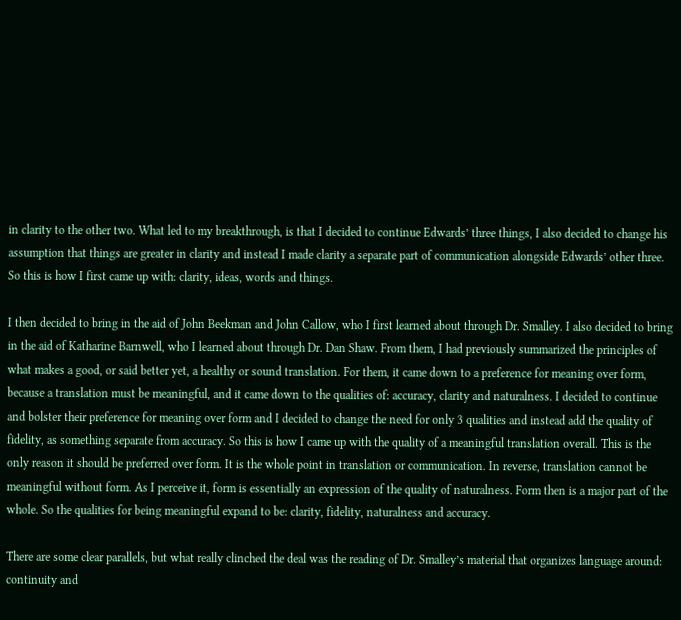in clarity to the other two. What led to my breakthrough, is that I decided to continue Edwards’ three things, I also decided to change his assumption that things are greater in clarity and instead I made clarity a separate part of communication alongside Edwards’ other three. So this is how I first came up with: clarity, ideas, words and things.

I then decided to bring in the aid of John Beekman and John Callow, who I first learned about through Dr. Smalley. I also decided to bring in the aid of Katharine Barnwell, who I learned about through Dr. Dan Shaw. From them, I had previously summarized the principles of what makes a good, or said better yet, a healthy or sound translation. For them, it came down to a preference for meaning over form, because a translation must be meaningful, and it came down to the qualities of: accuracy, clarity and naturalness. I decided to continue and bolster their preference for meaning over form and I decided to change the need for only 3 qualities and instead add the quality of fidelity, as something separate from accuracy. So this is how I came up with the quality of a meaningful translation overall. This is the only reason it should be preferred over form. It is the whole point in translation or communication. In reverse, translation cannot be meaningful without form. As I perceive it, form is essentially an expression of the quality of naturalness. Form then is a major part of the whole. So the qualities for being meaningful expand to be: clarity, fidelity, naturalness and accuracy.

There are some clear parallels, but what really clinched the deal was the reading of Dr. Smalley’s material that organizes language around: continuity and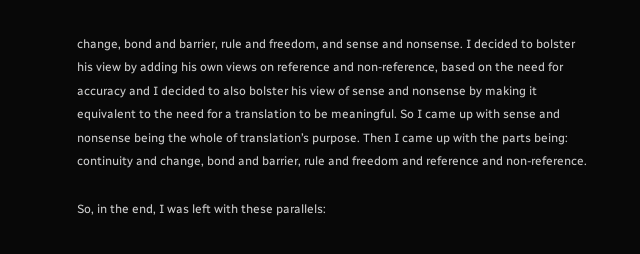change, bond and barrier, rule and freedom, and sense and nonsense. I decided to bolster his view by adding his own views on reference and non-reference, based on the need for accuracy and I decided to also bolster his view of sense and nonsense by making it equivalent to the need for a translation to be meaningful. So I came up with sense and nonsense being the whole of translation’s purpose. Then I came up with the parts being: continuity and change, bond and barrier, rule and freedom and reference and non-reference.

So, in the end, I was left with these parallels: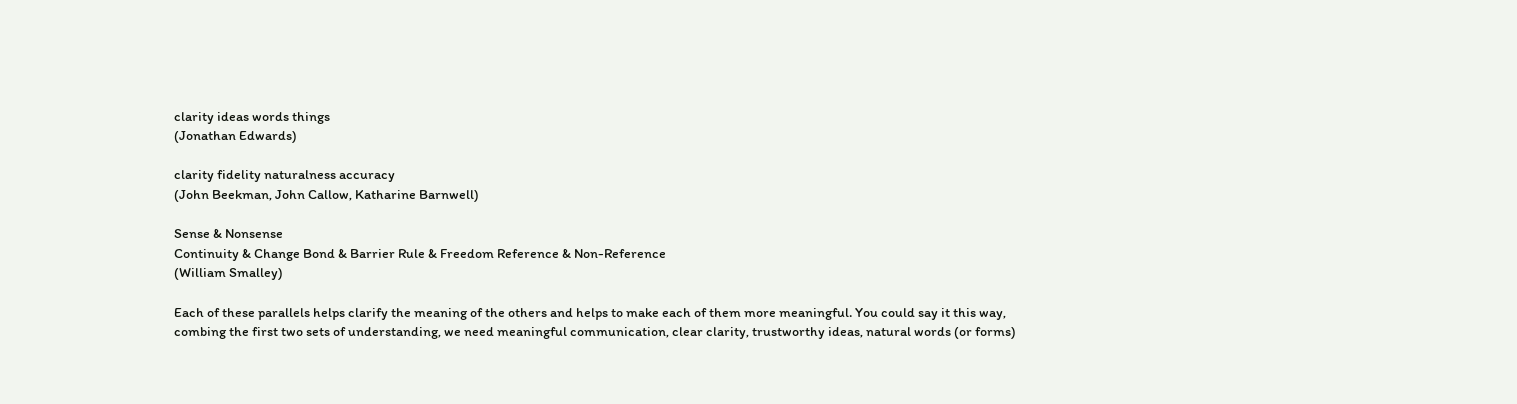clarity ideas words things
(Jonathan Edwards)

clarity fidelity naturalness accuracy
(John Beekman, John Callow, Katharine Barnwell)

Sense & Nonsense
Continuity & Change Bond & Barrier Rule & Freedom Reference & Non-Reference
(William Smalley)

Each of these parallels helps clarify the meaning of the others and helps to make each of them more meaningful. You could say it this way, combing the first two sets of understanding, we need meaningful communication, clear clarity, trustworthy ideas, natural words (or forms)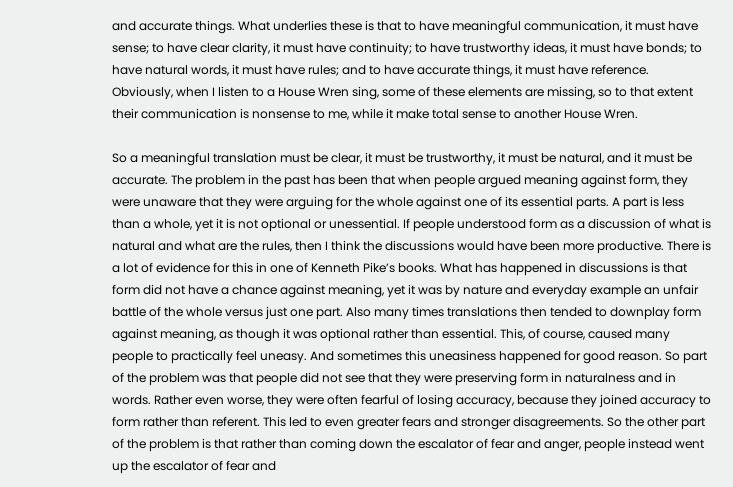and accurate things. What underlies these is that to have meaningful communication, it must have sense; to have clear clarity, it must have continuity; to have trustworthy ideas, it must have bonds; to have natural words, it must have rules; and to have accurate things, it must have reference. Obviously, when I listen to a House Wren sing, some of these elements are missing, so to that extent their communication is nonsense to me, while it make total sense to another House Wren.

So a meaningful translation must be clear, it must be trustworthy, it must be natural, and it must be accurate. The problem in the past has been that when people argued meaning against form, they were unaware that they were arguing for the whole against one of its essential parts. A part is less than a whole, yet it is not optional or unessential. If people understood form as a discussion of what is natural and what are the rules, then I think the discussions would have been more productive. There is a lot of evidence for this in one of Kenneth Pike’s books. What has happened in discussions is that form did not have a chance against meaning, yet it was by nature and everyday example an unfair battle of the whole versus just one part. Also many times translations then tended to downplay form against meaning, as though it was optional rather than essential. This, of course, caused many people to practically feel uneasy. And sometimes this uneasiness happened for good reason. So part of the problem was that people did not see that they were preserving form in naturalness and in words. Rather even worse, they were often fearful of losing accuracy, because they joined accuracy to form rather than referent. This led to even greater fears and stronger disagreements. So the other part of the problem is that rather than coming down the escalator of fear and anger, people instead went up the escalator of fear and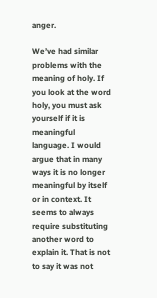anger.

We’ve had similar problems with the meaning of holy. If you look at the word holy, you must ask yourself if it is meaningful language. I would argue that in many ways it is no longer meaningful by itself or in context. It seems to always require substituting another word to explain it. That is not to say it was not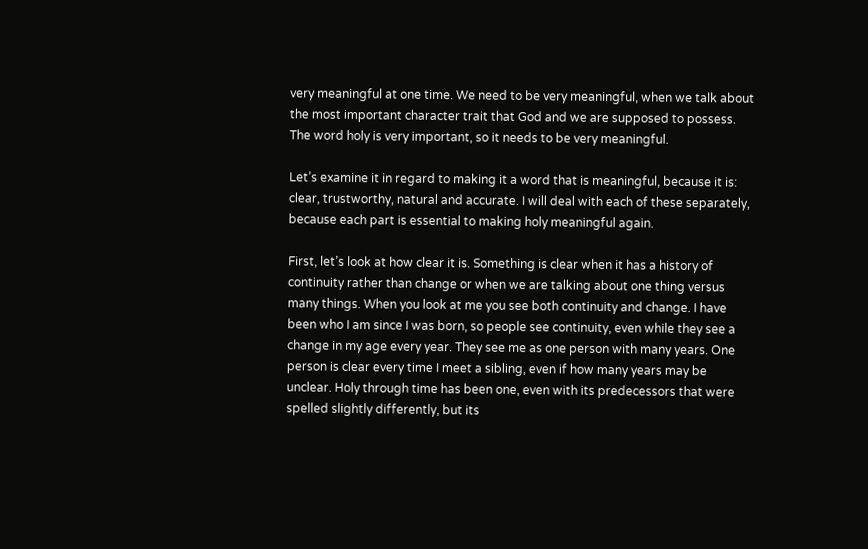very meaningful at one time. We need to be very meaningful, when we talk about the most important character trait that God and we are supposed to possess. The word holy is very important, so it needs to be very meaningful.

Let’s examine it in regard to making it a word that is meaningful, because it is: clear, trustworthy, natural and accurate. I will deal with each of these separately, because each part is essential to making holy meaningful again.

First, let’s look at how clear it is. Something is clear when it has a history of continuity rather than change or when we are talking about one thing versus many things. When you look at me you see both continuity and change. I have been who I am since I was born, so people see continuity, even while they see a change in my age every year. They see me as one person with many years. One person is clear every time I meet a sibling, even if how many years may be unclear. Holy through time has been one, even with its predecessors that were spelled slightly differently, but its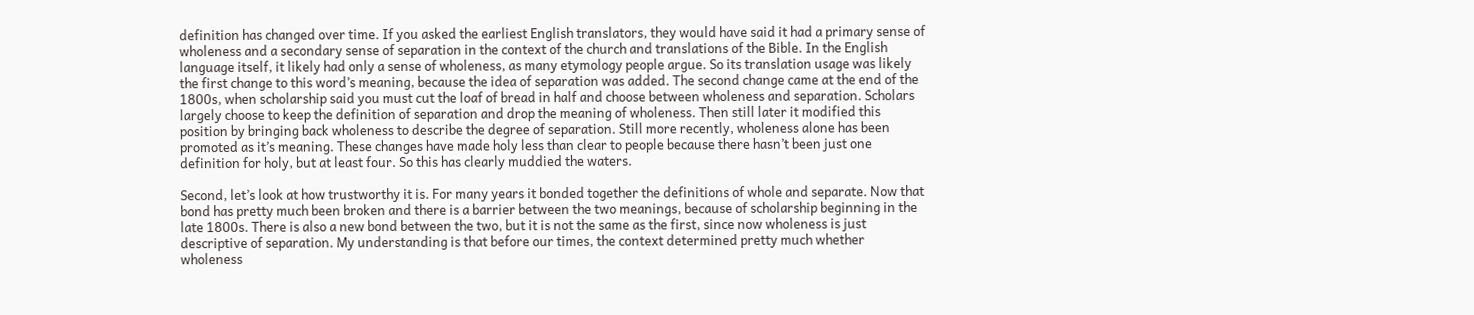definition has changed over time. If you asked the earliest English translators, they would have said it had a primary sense of wholeness and a secondary sense of separation in the context of the church and translations of the Bible. In the English language itself, it likely had only a sense of wholeness, as many etymology people argue. So its translation usage was likely the first change to this word’s meaning, because the idea of separation was added. The second change came at the end of the 1800s, when scholarship said you must cut the loaf of bread in half and choose between wholeness and separation. Scholars largely choose to keep the definition of separation and drop the meaning of wholeness. Then still later it modified this position by bringing back wholeness to describe the degree of separation. Still more recently, wholeness alone has been promoted as it’s meaning. These changes have made holy less than clear to people because there hasn’t been just one definition for holy, but at least four. So this has clearly muddied the waters.

Second, let’s look at how trustworthy it is. For many years it bonded together the definitions of whole and separate. Now that bond has pretty much been broken and there is a barrier between the two meanings, because of scholarship beginning in the late 1800s. There is also a new bond between the two, but it is not the same as the first, since now wholeness is just descriptive of separation. My understanding is that before our times, the context determined pretty much whether wholeness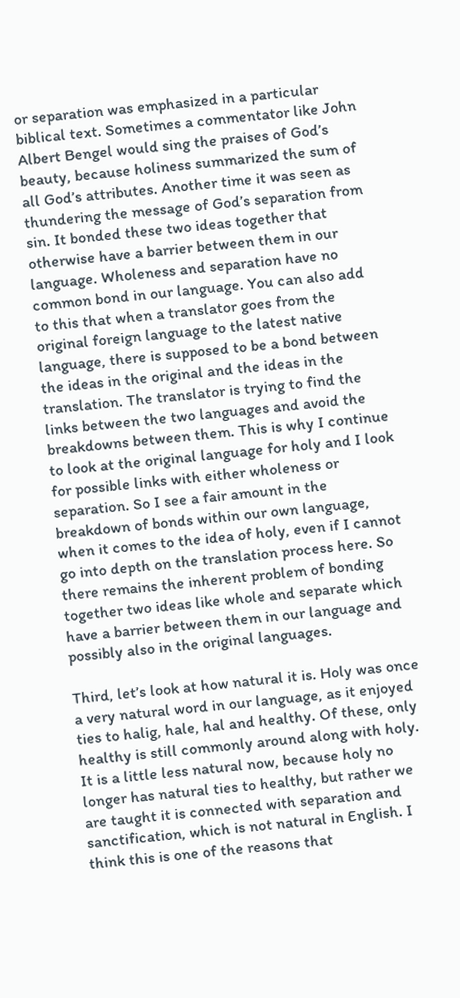or separation was emphasized in a particular biblical text. Sometimes a commentator like John Albert Bengel would sing the praises of God’s beauty, because holiness summarized the sum of all God’s attributes. Another time it was seen as thundering the message of God’s separation from sin. It bonded these two ideas together that otherwise have a barrier between them in our language. Wholeness and separation have no common bond in our language. You can also add to this that when a translator goes from the original foreign language to the latest native language, there is supposed to be a bond between the ideas in the original and the ideas in the translation. The translator is trying to find the links between the two languages and avoid the breakdowns between them. This is why I continue to look at the original language for holy and I look for possible links with either wholeness or separation. So I see a fair amount in the breakdown of bonds within our own language, when it comes to the idea of holy, even if I cannot go into depth on the translation process here. So there remains the inherent problem of bonding together two ideas like whole and separate which have a barrier between them in our language and possibly also in the original languages.

Third, let’s look at how natural it is. Holy was once a very natural word in our language, as it enjoyed ties to halig, hale, hal and healthy. Of these, only healthy is still commonly around along with holy. It is a little less natural now, because holy no longer has natural ties to healthy, but rather we are taught it is connected with separation and sanctification, which is not natural in English. I think this is one of the reasons that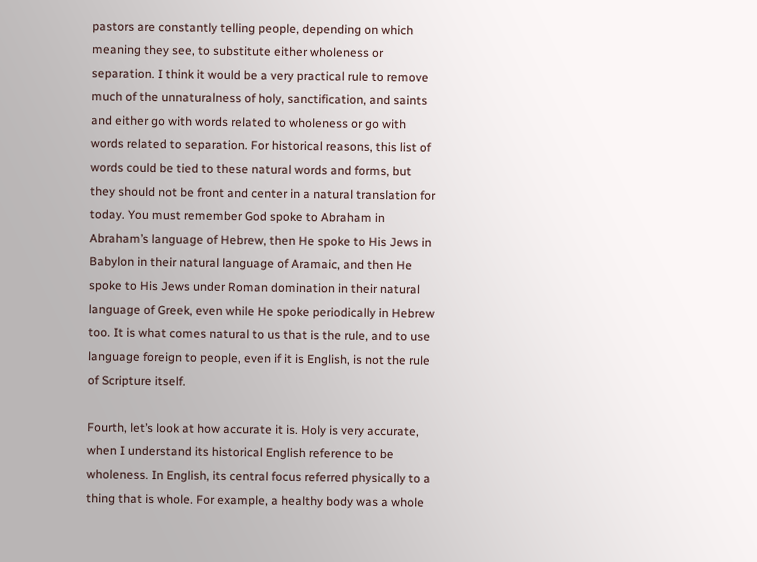pastors are constantly telling people, depending on which meaning they see, to substitute either wholeness or separation. I think it would be a very practical rule to remove much of the unnaturalness of holy, sanctification, and saints and either go with words related to wholeness or go with words related to separation. For historical reasons, this list of words could be tied to these natural words and forms, but they should not be front and center in a natural translation for today. You must remember God spoke to Abraham in Abraham’s language of Hebrew, then He spoke to His Jews in Babylon in their natural language of Aramaic, and then He spoke to His Jews under Roman domination in their natural language of Greek, even while He spoke periodically in Hebrew too. It is what comes natural to us that is the rule, and to use language foreign to people, even if it is English, is not the rule of Scripture itself.

Fourth, let’s look at how accurate it is. Holy is very accurate, when I understand its historical English reference to be wholeness. In English, its central focus referred physically to a thing that is whole. For example, a healthy body was a whole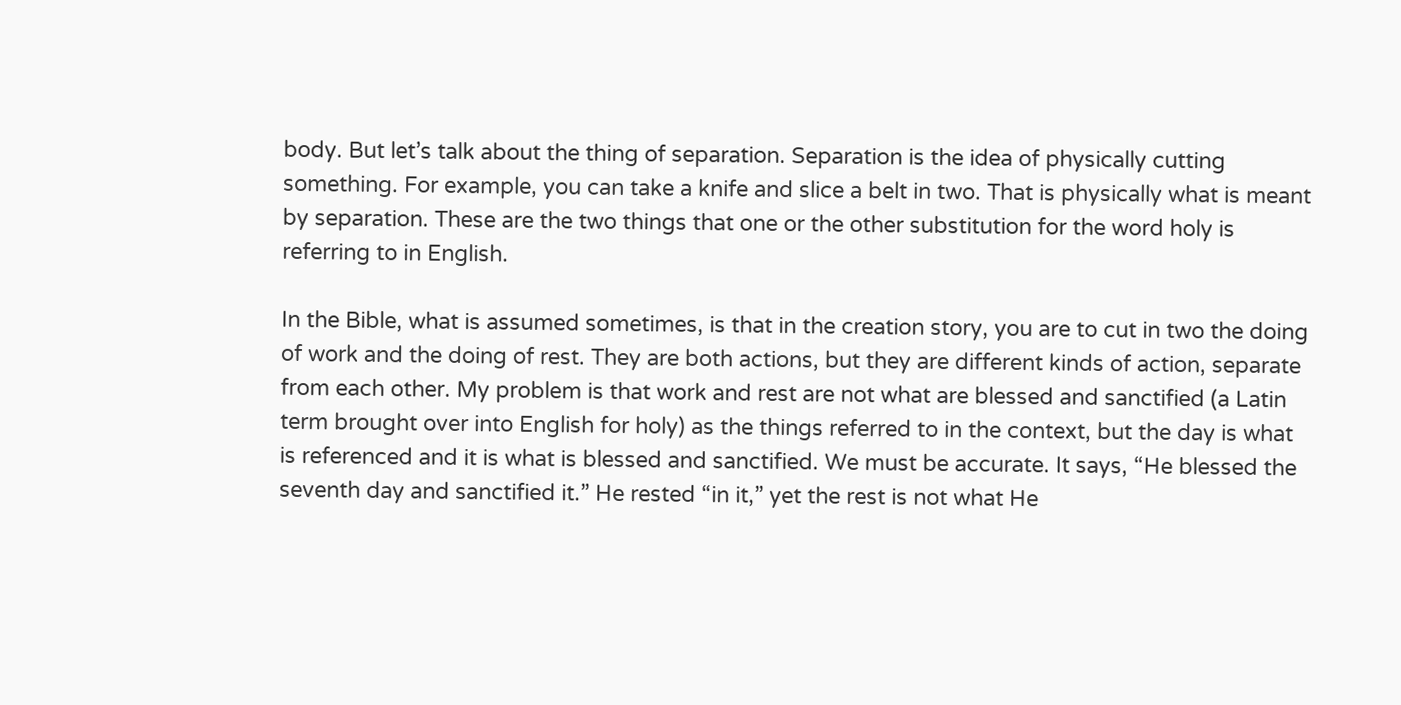body. But let’s talk about the thing of separation. Separation is the idea of physically cutting something. For example, you can take a knife and slice a belt in two. That is physically what is meant by separation. These are the two things that one or the other substitution for the word holy is referring to in English.

In the Bible, what is assumed sometimes, is that in the creation story, you are to cut in two the doing of work and the doing of rest. They are both actions, but they are different kinds of action, separate from each other. My problem is that work and rest are not what are blessed and sanctified (a Latin term brought over into English for holy) as the things referred to in the context, but the day is what is referenced and it is what is blessed and sanctified. We must be accurate. It says, “He blessed the seventh day and sanctified it.” He rested “in it,” yet the rest is not what He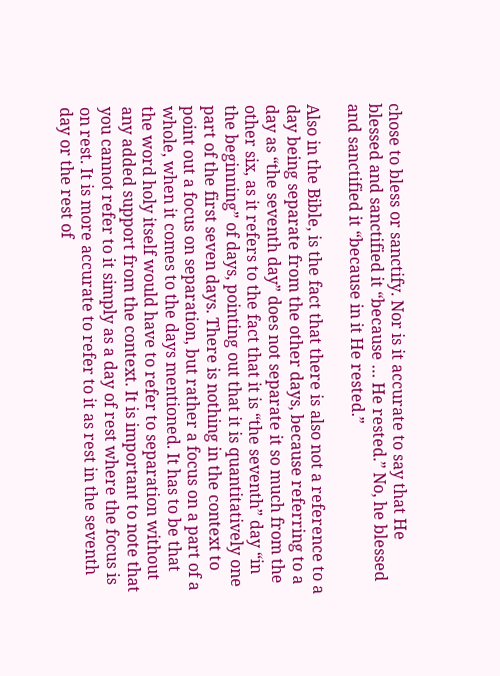chose to bless or sanctify. Nor is it accurate to say that He blessed and sanctified it “because … He rested.” No, he blessed and sanctified it “because in it He rested.”

Also in the Bible, is the fact that there is also not a reference to a day being separate from the other days, because referring to a day as “the seventh day” does not separate it so much from the other six, as it refers to the fact that it is “the seventh” day “in the beginning” of days, pointing out that it is quantitatively one part of the first seven days. There is nothing in the context to point out a focus on separation, but rather a focus on a part of a whole, when it comes to the days mentioned. It has to be that the word holy itself would have to refer to separation without any added support from the context. It is important to note that you cannot refer to it simply as a day of rest where the focus is on rest. It is more accurate to refer to it as rest in the seventh day or the rest of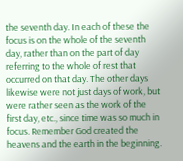the seventh day. In each of these the focus is on the whole of the seventh day, rather than on the part of day referring to the whole of rest that occurred on that day. The other days likewise were not just days of work, but were rather seen as the work of the first day, etc., since time was so much in focus. Remember God created the heavens and the earth in the beginning.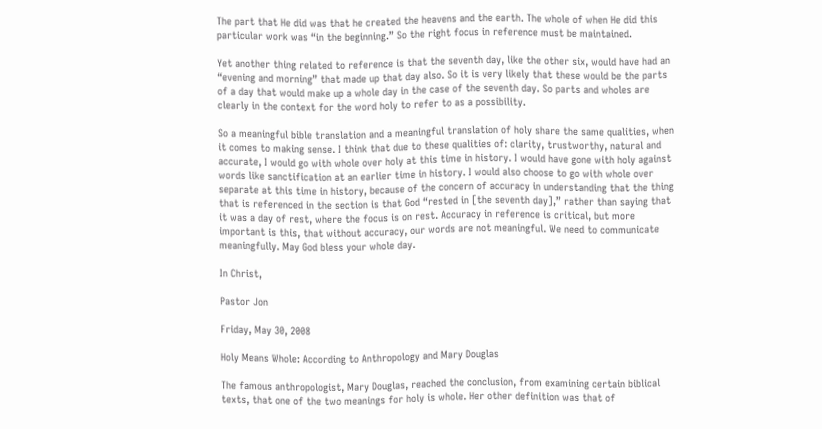The part that He did was that he created the heavens and the earth. The whole of when He did this particular work was “in the beginning.” So the right focus in reference must be maintained.

Yet another thing related to reference is that the seventh day, like the other six, would have had an “evening and morning” that made up that day also. So it is very likely that these would be the parts of a day that would make up a whole day in the case of the seventh day. So parts and wholes are clearly in the context for the word holy to refer to as a possibility.

So a meaningful bible translation and a meaningful translation of holy share the same qualities, when it comes to making sense. I think that due to these qualities of: clarity, trustworthy, natural and accurate, I would go with whole over holy at this time in history. I would have gone with holy against words like sanctification at an earlier time in history. I would also choose to go with whole over separate at this time in history, because of the concern of accuracy in understanding that the thing that is referenced in the section is that God “rested in [the seventh day],” rather than saying that it was a day of rest, where the focus is on rest. Accuracy in reference is critical, but more important is this, that without accuracy, our words are not meaningful. We need to communicate meaningfully. May God bless your whole day.

In Christ,

Pastor Jon

Friday, May 30, 2008

Holy Means Whole: According to Anthropology and Mary Douglas

The famous anthropologist, Mary Douglas, reached the conclusion, from examining certain biblical texts, that one of the two meanings for holy is whole. Her other definition was that of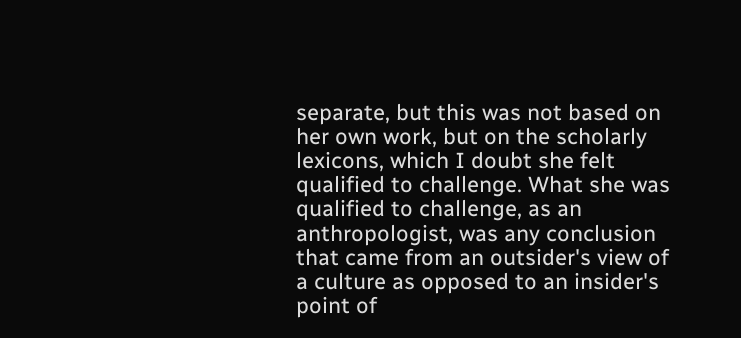separate, but this was not based on her own work, but on the scholarly lexicons, which I doubt she felt qualified to challenge. What she was qualified to challenge, as an anthropologist, was any conclusion that came from an outsider's view of a culture as opposed to an insider's point of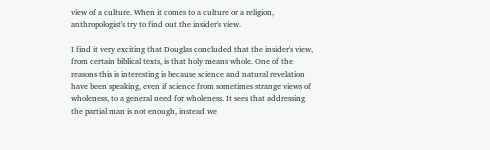view of a culture. When it comes to a culture or a religion, anthropologist's try to find out the insider's view.

I find it very exciting that Douglas concluded that the insider's view, from certain biblical texts, is that holy means whole. One of the reasons this is interesting is because science and natural revelation have been speaking, even if science from sometimes strange views of wholeness, to a general need for wholeness. It sees that addressing the partial man is not enough, instead we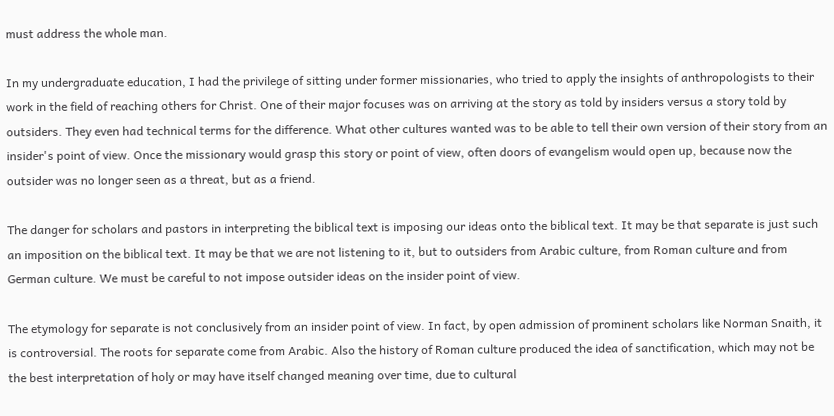must address the whole man.

In my undergraduate education, I had the privilege of sitting under former missionaries, who tried to apply the insights of anthropologists to their work in the field of reaching others for Christ. One of their major focuses was on arriving at the story as told by insiders versus a story told by outsiders. They even had technical terms for the difference. What other cultures wanted was to be able to tell their own version of their story from an insider's point of view. Once the missionary would grasp this story or point of view, often doors of evangelism would open up, because now the outsider was no longer seen as a threat, but as a friend.

The danger for scholars and pastors in interpreting the biblical text is imposing our ideas onto the biblical text. It may be that separate is just such an imposition on the biblical text. It may be that we are not listening to it, but to outsiders from Arabic culture, from Roman culture and from German culture. We must be careful to not impose outsider ideas on the insider point of view.

The etymology for separate is not conclusively from an insider point of view. In fact, by open admission of prominent scholars like Norman Snaith, it is controversial. The roots for separate come from Arabic. Also the history of Roman culture produced the idea of sanctification, which may not be the best interpretation of holy or may have itself changed meaning over time, due to cultural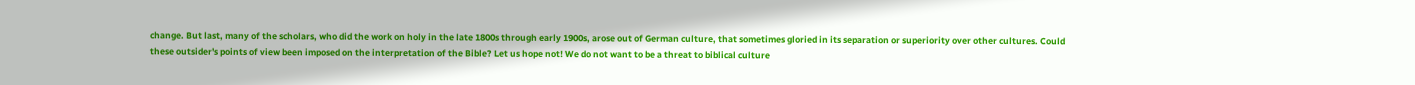change. But last, many of the scholars, who did the work on holy in the late 1800s through early 1900s, arose out of German culture, that sometimes gloried in its separation or superiority over other cultures. Could these outsider's points of view been imposed on the interpretation of the Bible? Let us hope not! We do not want to be a threat to biblical culture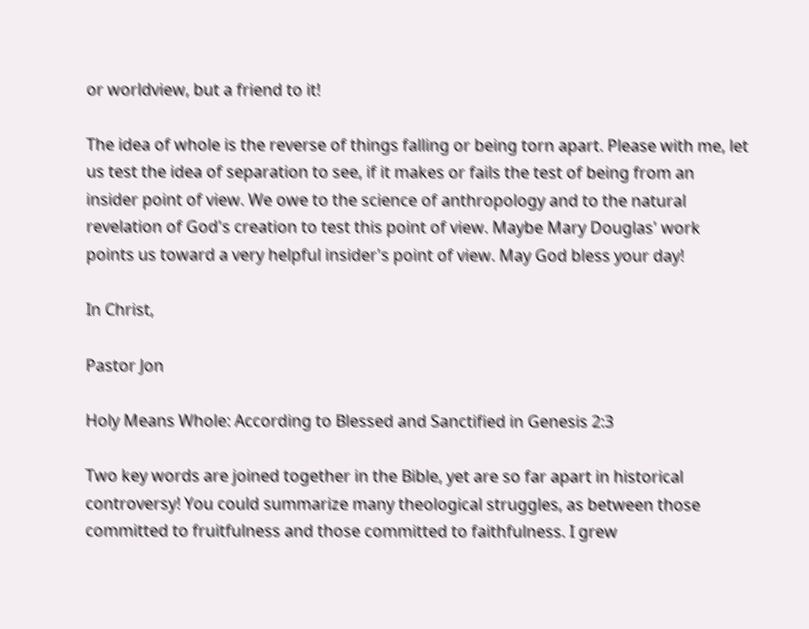or worldview, but a friend to it!

The idea of whole is the reverse of things falling or being torn apart. Please with me, let us test the idea of separation to see, if it makes or fails the test of being from an insider point of view. We owe to the science of anthropology and to the natural revelation of God's creation to test this point of view. Maybe Mary Douglas' work points us toward a very helpful insider's point of view. May God bless your day!

In Christ,

Pastor Jon

Holy Means Whole: According to Blessed and Sanctified in Genesis 2:3

Two key words are joined together in the Bible, yet are so far apart in historical controversy! You could summarize many theological struggles, as between those committed to fruitfulness and those committed to faithfulness. I grew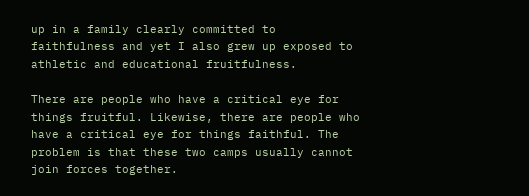up in a family clearly committed to faithfulness and yet I also grew up exposed to athletic and educational fruitfulness.

There are people who have a critical eye for things fruitful. Likewise, there are people who have a critical eye for things faithful. The problem is that these two camps usually cannot join forces together.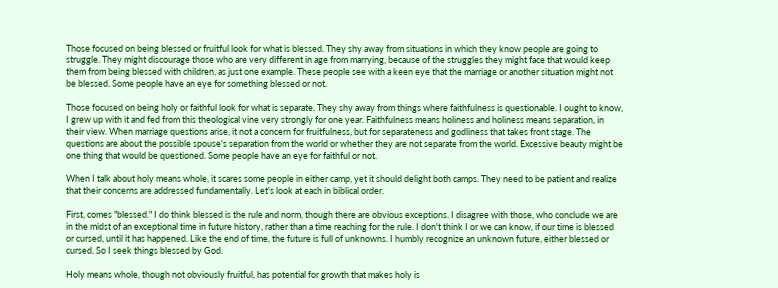Those focused on being blessed or fruitful look for what is blessed. They shy away from situations in which they know people are going to struggle. They might discourage those who are very different in age from marrying, because of the struggles they might face that would keep them from being blessed with children, as just one example. These people see with a keen eye that the marriage or another situation might not be blessed. Some people have an eye for something blessed or not.

Those focused on being holy or faithful look for what is separate. They shy away from things where faithfulness is questionable. I ought to know, I grew up with it and fed from this theological vine very strongly for one year. Faithfulness means holiness and holiness means separation, in their view. When marriage questions arise, it not a concern for fruitfulness, but for separateness and godliness that takes front stage. The questions are about the possible spouse's separation from the world or whether they are not separate from the world. Excessive beauty might be one thing that would be questioned. Some people have an eye for faithful or not.

When I talk about holy means whole, it scares some people in either camp, yet it should delight both camps. They need to be patient and realize that their concerns are addressed fundamentally. Let's look at each in biblical order.

First, comes "blessed." I do think blessed is the rule and norm, though there are obvious exceptions. I disagree with those, who conclude we are in the midst of an exceptional time in future history, rather than a time reaching for the rule. I don't think I or we can know, if our time is blessed or cursed, until it has happened. Like the end of time, the future is full of unknowns. I humbly recognize an unknown future, either blessed or cursed. So I seek things blessed by God.

Holy means whole, though not obviously fruitful, has potential for growth that makes holy is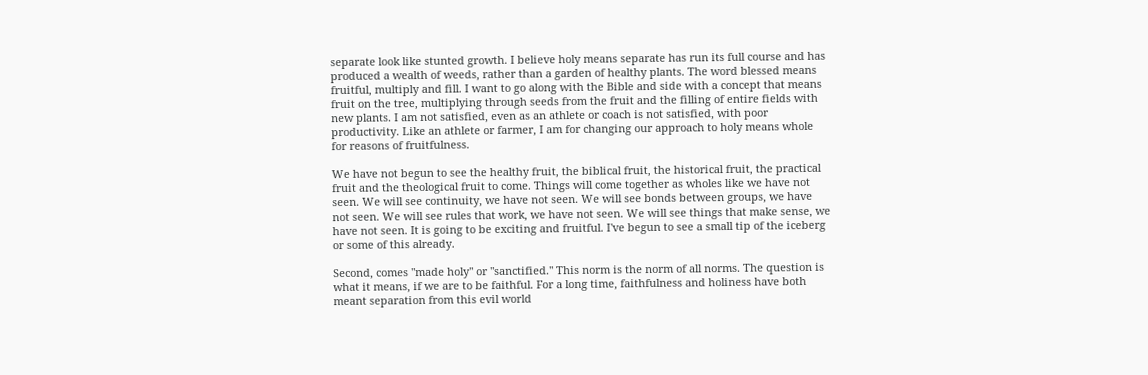separate look like stunted growth. I believe holy means separate has run its full course and has produced a wealth of weeds, rather than a garden of healthy plants. The word blessed means fruitful, multiply and fill. I want to go along with the Bible and side with a concept that means fruit on the tree, multiplying through seeds from the fruit and the filling of entire fields with new plants. I am not satisfied, even as an athlete or coach is not satisfied, with poor productivity. Like an athlete or farmer, I am for changing our approach to holy means whole for reasons of fruitfulness.

We have not begun to see the healthy fruit, the biblical fruit, the historical fruit, the practical fruit and the theological fruit to come. Things will come together as wholes like we have not seen. We will see continuity, we have not seen. We will see bonds between groups, we have not seen. We will see rules that work, we have not seen. We will see things that make sense, we have not seen. It is going to be exciting and fruitful. I've begun to see a small tip of the iceberg or some of this already.

Second, comes "made holy" or "sanctified." This norm is the norm of all norms. The question is what it means, if we are to be faithful. For a long time, faithfulness and holiness have both meant separation from this evil world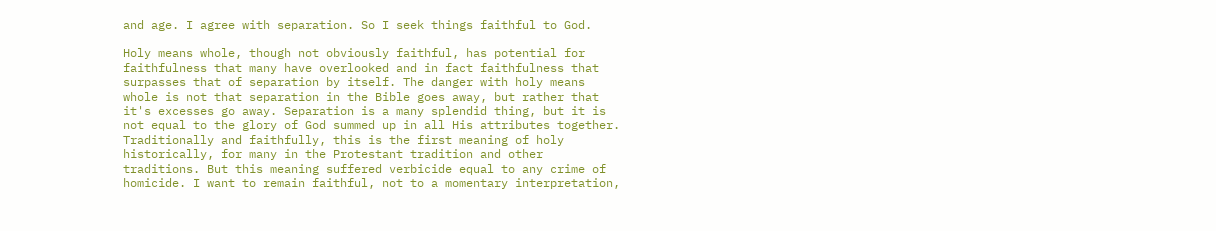and age. I agree with separation. So I seek things faithful to God.

Holy means whole, though not obviously faithful, has potential for faithfulness that many have overlooked and in fact faithfulness that surpasses that of separation by itself. The danger with holy means whole is not that separation in the Bible goes away, but rather that it's excesses go away. Separation is a many splendid thing, but it is not equal to the glory of God summed up in all His attributes together. Traditionally and faithfully, this is the first meaning of holy historically, for many in the Protestant tradition and other traditions. But this meaning suffered verbicide equal to any crime of homicide. I want to remain faithful, not to a momentary interpretation,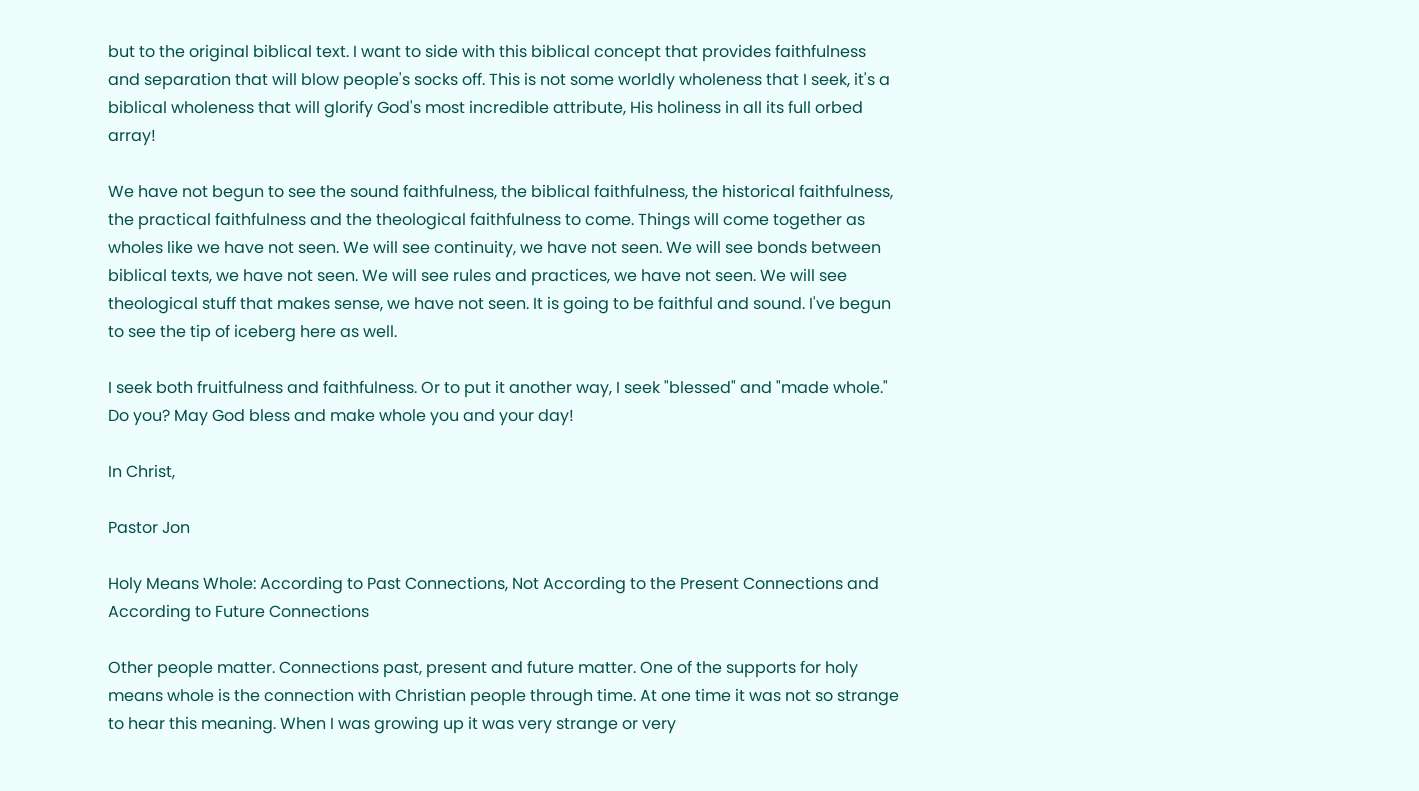but to the original biblical text. I want to side with this biblical concept that provides faithfulness and separation that will blow people's socks off. This is not some worldly wholeness that I seek, it's a biblical wholeness that will glorify God's most incredible attribute, His holiness in all its full orbed array!

We have not begun to see the sound faithfulness, the biblical faithfulness, the historical faithfulness, the practical faithfulness and the theological faithfulness to come. Things will come together as wholes like we have not seen. We will see continuity, we have not seen. We will see bonds between biblical texts, we have not seen. We will see rules and practices, we have not seen. We will see theological stuff that makes sense, we have not seen. It is going to be faithful and sound. I've begun to see the tip of iceberg here as well.

I seek both fruitfulness and faithfulness. Or to put it another way, I seek "blessed" and "made whole." Do you? May God bless and make whole you and your day!

In Christ,

Pastor Jon

Holy Means Whole: According to Past Connections, Not According to the Present Connections and According to Future Connections

Other people matter. Connections past, present and future matter. One of the supports for holy means whole is the connection with Christian people through time. At one time it was not so strange to hear this meaning. When I was growing up it was very strange or very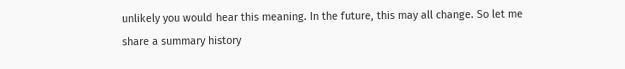unlikely you would hear this meaning. In the future, this may all change. So let me share a summary history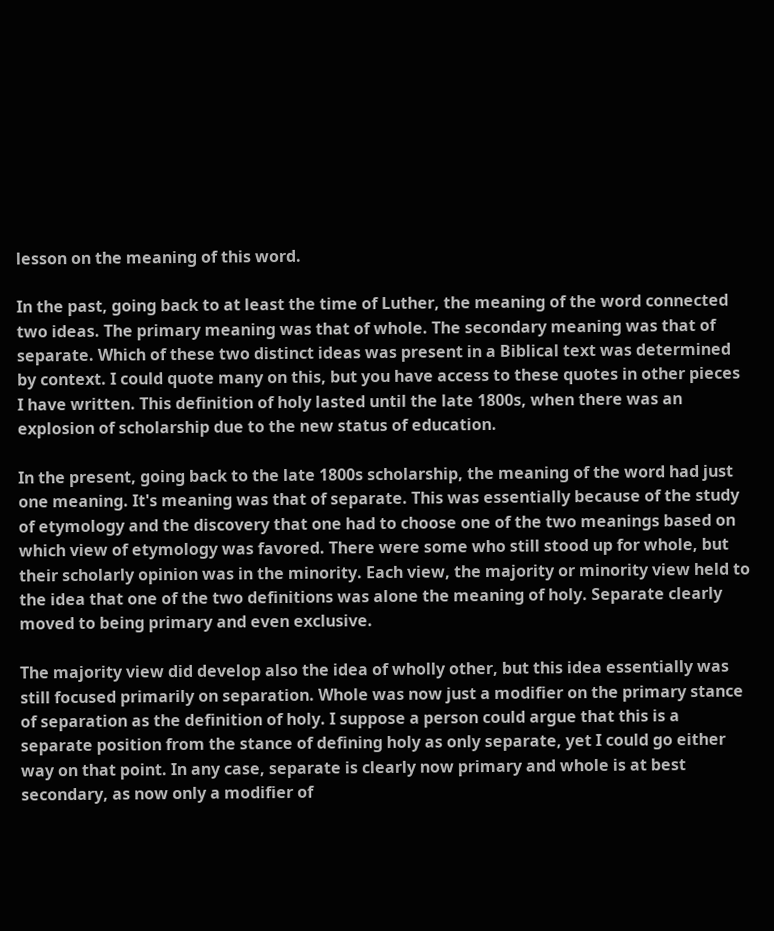lesson on the meaning of this word.

In the past, going back to at least the time of Luther, the meaning of the word connected two ideas. The primary meaning was that of whole. The secondary meaning was that of separate. Which of these two distinct ideas was present in a Biblical text was determined by context. I could quote many on this, but you have access to these quotes in other pieces I have written. This definition of holy lasted until the late 1800s, when there was an explosion of scholarship due to the new status of education.

In the present, going back to the late 1800s scholarship, the meaning of the word had just one meaning. It's meaning was that of separate. This was essentially because of the study of etymology and the discovery that one had to choose one of the two meanings based on which view of etymology was favored. There were some who still stood up for whole, but their scholarly opinion was in the minority. Each view, the majority or minority view held to the idea that one of the two definitions was alone the meaning of holy. Separate clearly moved to being primary and even exclusive.

The majority view did develop also the idea of wholly other, but this idea essentially was still focused primarily on separation. Whole was now just a modifier on the primary stance of separation as the definition of holy. I suppose a person could argue that this is a separate position from the stance of defining holy as only separate, yet I could go either way on that point. In any case, separate is clearly now primary and whole is at best secondary, as now only a modifier of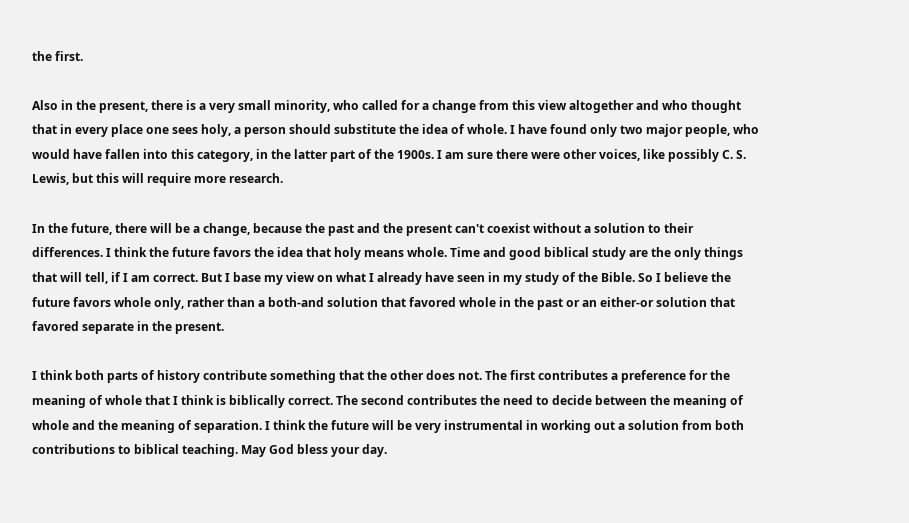the first.

Also in the present, there is a very small minority, who called for a change from this view altogether and who thought that in every place one sees holy, a person should substitute the idea of whole. I have found only two major people, who would have fallen into this category, in the latter part of the 1900s. I am sure there were other voices, like possibly C. S. Lewis, but this will require more research.

In the future, there will be a change, because the past and the present can't coexist without a solution to their differences. I think the future favors the idea that holy means whole. Time and good biblical study are the only things that will tell, if I am correct. But I base my view on what I already have seen in my study of the Bible. So I believe the future favors whole only, rather than a both-and solution that favored whole in the past or an either-or solution that favored separate in the present.

I think both parts of history contribute something that the other does not. The first contributes a preference for the meaning of whole that I think is biblically correct. The second contributes the need to decide between the meaning of whole and the meaning of separation. I think the future will be very instrumental in working out a solution from both contributions to biblical teaching. May God bless your day.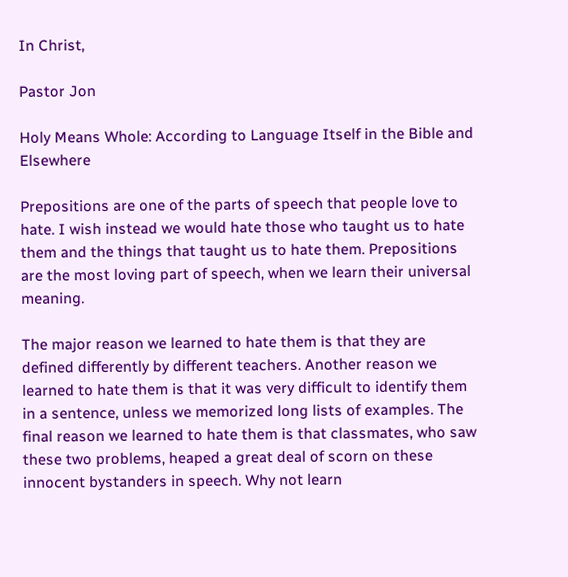In Christ,

Pastor Jon

Holy Means Whole: According to Language Itself in the Bible and Elsewhere

Prepositions are one of the parts of speech that people love to hate. I wish instead we would hate those who taught us to hate them and the things that taught us to hate them. Prepositions are the most loving part of speech, when we learn their universal meaning.

The major reason we learned to hate them is that they are defined differently by different teachers. Another reason we learned to hate them is that it was very difficult to identify them in a sentence, unless we memorized long lists of examples. The final reason we learned to hate them is that classmates, who saw these two problems, heaped a great deal of scorn on these innocent bystanders in speech. Why not learn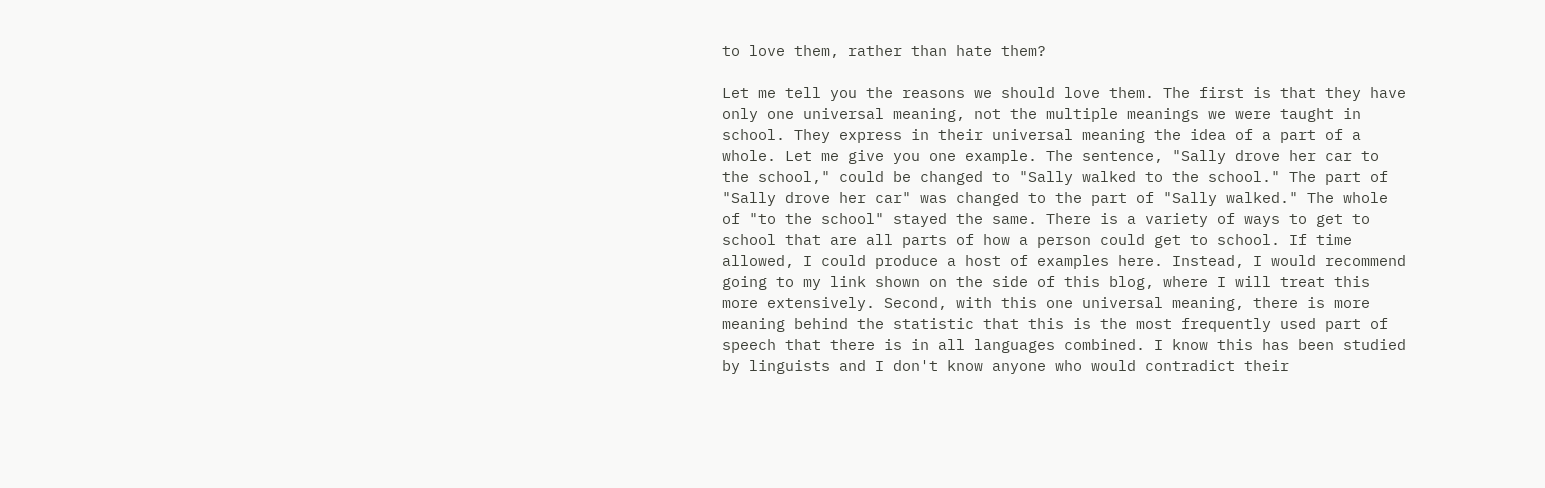to love them, rather than hate them?

Let me tell you the reasons we should love them. The first is that they have only one universal meaning, not the multiple meanings we were taught in school. They express in their universal meaning the idea of a part of a whole. Let me give you one example. The sentence, "Sally drove her car to the school," could be changed to "Sally walked to the school." The part of "Sally drove her car" was changed to the part of "Sally walked." The whole of "to the school" stayed the same. There is a variety of ways to get to school that are all parts of how a person could get to school. If time allowed, I could produce a host of examples here. Instead, I would recommend going to my link shown on the side of this blog, where I will treat this more extensively. Second, with this one universal meaning, there is more meaning behind the statistic that this is the most frequently used part of speech that there is in all languages combined. I know this has been studied by linguists and I don't know anyone who would contradict their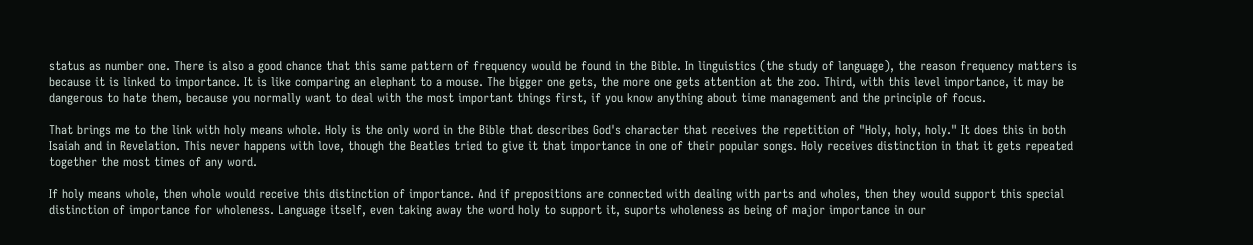status as number one. There is also a good chance that this same pattern of frequency would be found in the Bible. In linguistics (the study of language), the reason frequency matters is because it is linked to importance. It is like comparing an elephant to a mouse. The bigger one gets, the more one gets attention at the zoo. Third, with this level importance, it may be dangerous to hate them, because you normally want to deal with the most important things first, if you know anything about time management and the principle of focus.

That brings me to the link with holy means whole. Holy is the only word in the Bible that describes God's character that receives the repetition of "Holy, holy, holy." It does this in both Isaiah and in Revelation. This never happens with love, though the Beatles tried to give it that importance in one of their popular songs. Holy receives distinction in that it gets repeated together the most times of any word.

If holy means whole, then whole would receive this distinction of importance. And if prepositions are connected with dealing with parts and wholes, then they would support this special distinction of importance for wholeness. Language itself, even taking away the word holy to support it, suports wholeness as being of major importance in our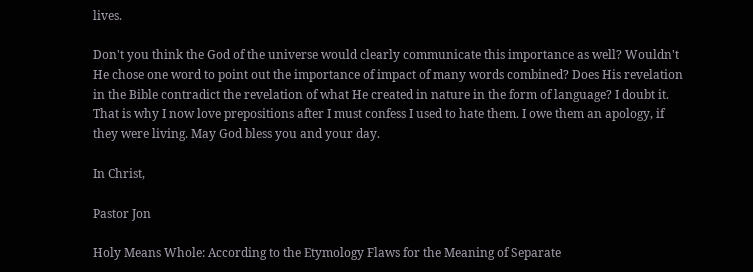lives.

Don't you think the God of the universe would clearly communicate this importance as well? Wouldn't He chose one word to point out the importance of impact of many words combined? Does His revelation in the Bible contradict the revelation of what He created in nature in the form of language? I doubt it. That is why I now love prepositions after I must confess I used to hate them. I owe them an apology, if they were living. May God bless you and your day.

In Christ,

Pastor Jon

Holy Means Whole: According to the Etymology Flaws for the Meaning of Separate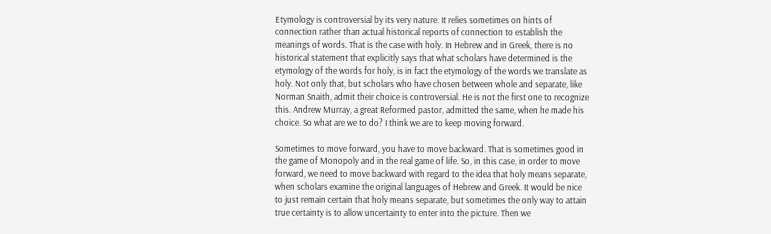Etymology is controversial by its very nature. It relies sometimes on hints of connection rather than actual historical reports of connection to establish the meanings of words. That is the case with holy. In Hebrew and in Greek, there is no historical statement that explicitly says that what scholars have determined is the etymology of the words for holy, is in fact the etymology of the words we translate as holy. Not only that, but scholars who have chosen between whole and separate, like Norman Snaith, admit their choice is controversial. He is not the first one to recognize this. Andrew Murray, a great Reformed pastor, admitted the same, when he made his choice. So what are we to do? I think we are to keep moving forward.

Sometimes to move forward, you have to move backward. That is sometimes good in the game of Monopoly and in the real game of life. So, in this case, in order to move forward, we need to move backward with regard to the idea that holy means separate, when scholars examine the original languages of Hebrew and Greek. It would be nice to just remain certain that holy means separate, but sometimes the only way to attain true certainty is to allow uncertainty to enter into the picture. Then we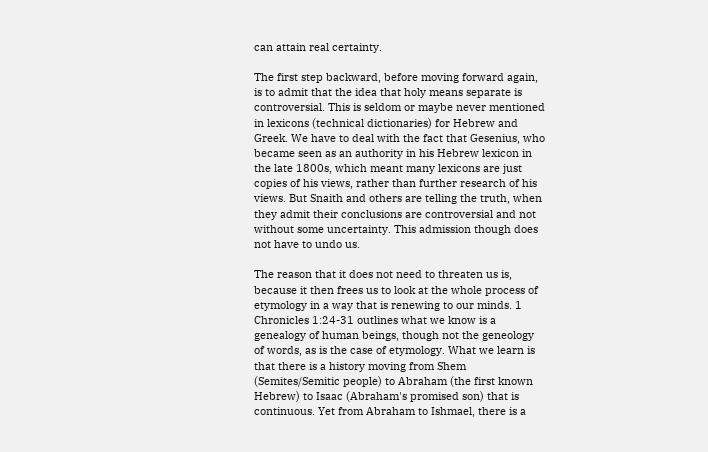can attain real certainty.

The first step backward, before moving forward again, is to admit that the idea that holy means separate is controversial. This is seldom or maybe never mentioned in lexicons (technical dictionaries) for Hebrew and Greek. We have to deal with the fact that Gesenius, who became seen as an authority in his Hebrew lexicon in the late 1800s, which meant many lexicons are just copies of his views, rather than further research of his views. But Snaith and others are telling the truth, when they admit their conclusions are controversial and not without some uncertainty. This admission though does not have to undo us.

The reason that it does not need to threaten us is, because it then frees us to look at the whole process of etymology in a way that is renewing to our minds. 1 Chronicles 1:24-31 outlines what we know is a genealogy of human beings, though not the geneology of words, as is the case of etymology. What we learn is that there is a history moving from Shem (Semites/Semitic people) to Abraham (the first known Hebrew) to Isaac (Abraham's promised son) that is continuous. Yet from Abraham to Ishmael, there is a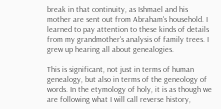break in that continuity, as Ishmael and his mother are sent out from Abraham's household. I learned to pay attention to these kinds of details from my grandmother's analysis of family trees. I grew up hearing all about genealogies.

This is significant, not just in terms of human genealogy, but also in terms of the geneology of words. In the etymology of holy, it is as though we are following what I will call reverse history,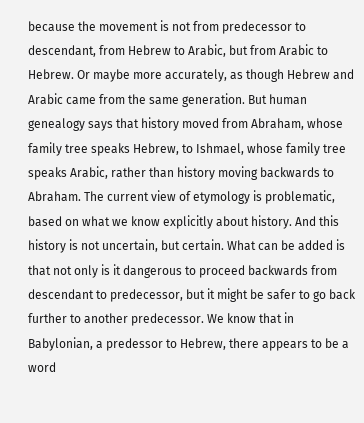because the movement is not from predecessor to descendant, from Hebrew to Arabic, but from Arabic to Hebrew. Or maybe more accurately, as though Hebrew and Arabic came from the same generation. But human genealogy says that history moved from Abraham, whose family tree speaks Hebrew, to Ishmael, whose family tree speaks Arabic, rather than history moving backwards to Abraham. The current view of etymology is problematic, based on what we know explicitly about history. And this history is not uncertain, but certain. What can be added is that not only is it dangerous to proceed backwards from descendant to predecessor, but it might be safer to go back further to another predecessor. We know that in Babylonian, a predessor to Hebrew, there appears to be a word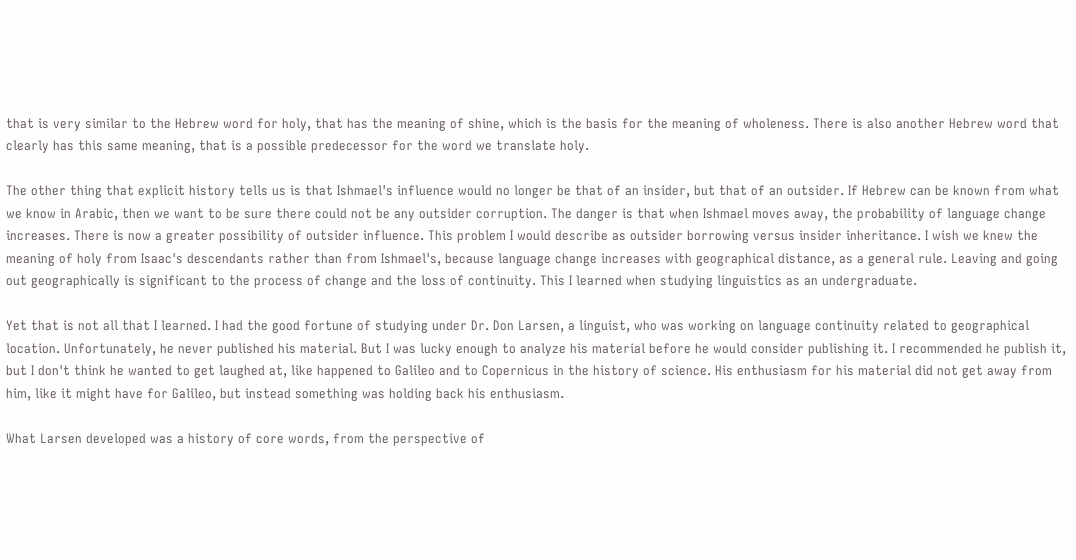that is very similar to the Hebrew word for holy, that has the meaning of shine, which is the basis for the meaning of wholeness. There is also another Hebrew word that clearly has this same meaning, that is a possible predecessor for the word we translate holy.

The other thing that explicit history tells us is that Ishmael's influence would no longer be that of an insider, but that of an outsider. If Hebrew can be known from what we know in Arabic, then we want to be sure there could not be any outsider corruption. The danger is that when Ishmael moves away, the probability of language change increases. There is now a greater possibility of outsider influence. This problem I would describe as outsider borrowing versus insider inheritance. I wish we knew the meaning of holy from Isaac's descendants rather than from Ishmael's, because language change increases with geographical distance, as a general rule. Leaving and going out geographically is significant to the process of change and the loss of continuity. This I learned when studying linguistics as an undergraduate.

Yet that is not all that I learned. I had the good fortune of studying under Dr. Don Larsen, a linguist, who was working on language continuity related to geographical location. Unfortunately, he never published his material. But I was lucky enough to analyze his material before he would consider publishing it. I recommended he publish it, but I don't think he wanted to get laughed at, like happened to Galileo and to Copernicus in the history of science. His enthusiasm for his material did not get away from him, like it might have for Galileo, but instead something was holding back his enthusiasm.

What Larsen developed was a history of core words, from the perspective of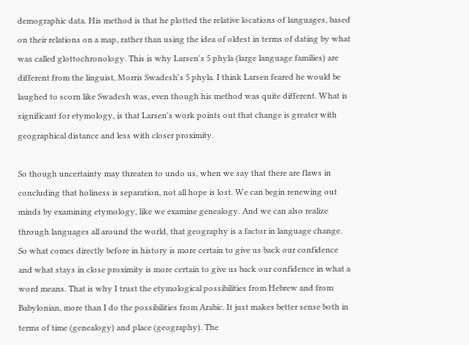demographic data. His method is that he plotted the relative locations of languages, based on their relations on a map, rather than using the idea of oldest in terms of dating by what was called glottochronology. This is why Larsen's 5 phyla (large language families) are different from the linguist, Morris Swadesh's 5 phyla. I think Larsen feared he would be laughed to scorn like Swadesh was, even though his method was quite different. What is significant for etymology, is that Larsen's work points out that change is greater with geographical distance and less with closer proximity.

So though uncertainty may threaten to undo us, when we say that there are flaws in concluding that holiness is separation, not all hope is lost. We can begin renewing out minds by examining etymology, like we examine genealogy. And we can also realize through languages all around the world, that geography is a factor in language change. So what comes directly before in history is more certain to give us back our confidence and what stays in close proximity is more certain to give us back our confidence in what a word means. That is why I trust the etymological possibilities from Hebrew and from Babylonian, more than I do the possibilities from Arabic. It just makes better sense both in terms of time (genealogy) and place (geography). The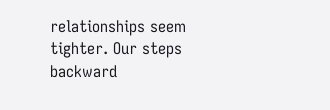relationships seem tighter. Our steps backward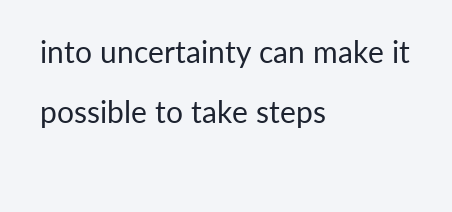into uncertainty can make it possible to take steps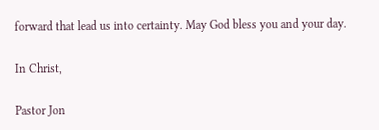forward that lead us into certainty. May God bless you and your day.

In Christ,

Pastor Jon